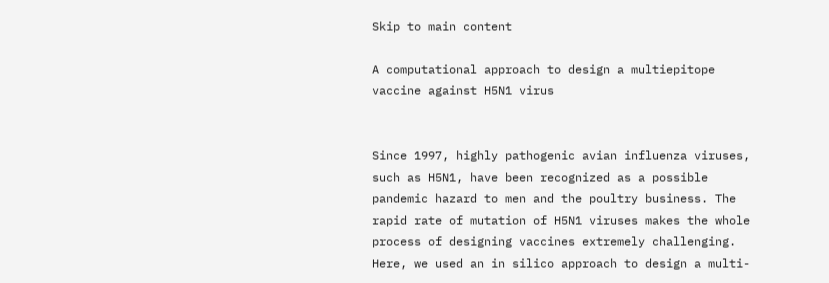Skip to main content

A computational approach to design a multiepitope vaccine against H5N1 virus


Since 1997, highly pathogenic avian influenza viruses, such as H5N1, have been recognized as a possible pandemic hazard to men and the poultry business. The rapid rate of mutation of H5N1 viruses makes the whole process of designing vaccines extremely challenging. Here, we used an in silico approach to design a multi-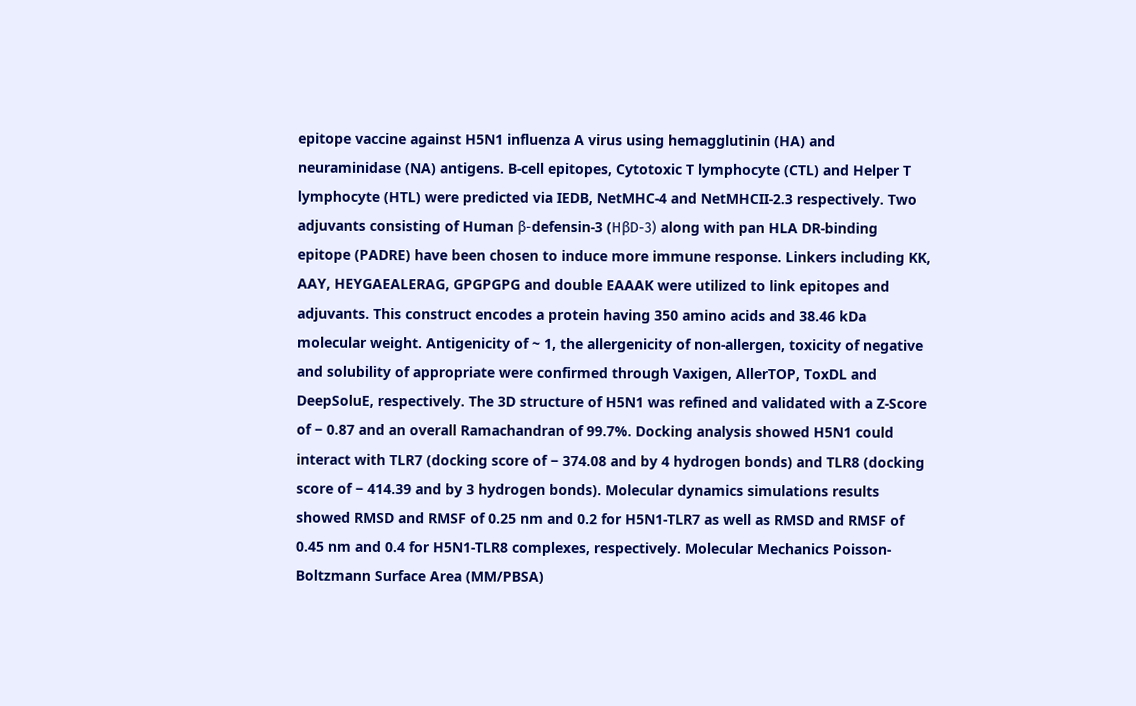epitope vaccine against H5N1 influenza A virus using hemagglutinin (HA) and neuraminidase (NA) antigens. B-cell epitopes, Cytotoxic T lymphocyte (CTL) and Helper T lymphocyte (HTL) were predicted via IEDB, NetMHC-4 and NetMHCII-2.3 respectively. Two adjuvants consisting of Human β-defensin-3 (HβD-3) along with pan HLA DR-binding epitope (PADRE) have been chosen to induce more immune response. Linkers including KK, AAY, HEYGAEALERAG, GPGPGPG and double EAAAK were utilized to link epitopes and adjuvants. This construct encodes a protein having 350 amino acids and 38.46 kDa molecular weight. Antigenicity of ~ 1, the allergenicity of non-allergen, toxicity of negative and solubility of appropriate were confirmed through Vaxigen, AllerTOP, ToxDL and DeepSoluE, respectively. The 3D structure of H5N1 was refined and validated with a Z-Score of − 0.87 and an overall Ramachandran of 99.7%. Docking analysis showed H5N1 could interact with TLR7 (docking score of − 374.08 and by 4 hydrogen bonds) and TLR8 (docking score of − 414.39 and by 3 hydrogen bonds). Molecular dynamics simulations results showed RMSD and RMSF of 0.25 nm and 0.2 for H5N1-TLR7 as well as RMSD and RMSF of 0.45 nm and 0.4 for H5N1-TLR8 complexes, respectively. Molecular Mechanics Poisson-Boltzmann Surface Area (MM/PBSA)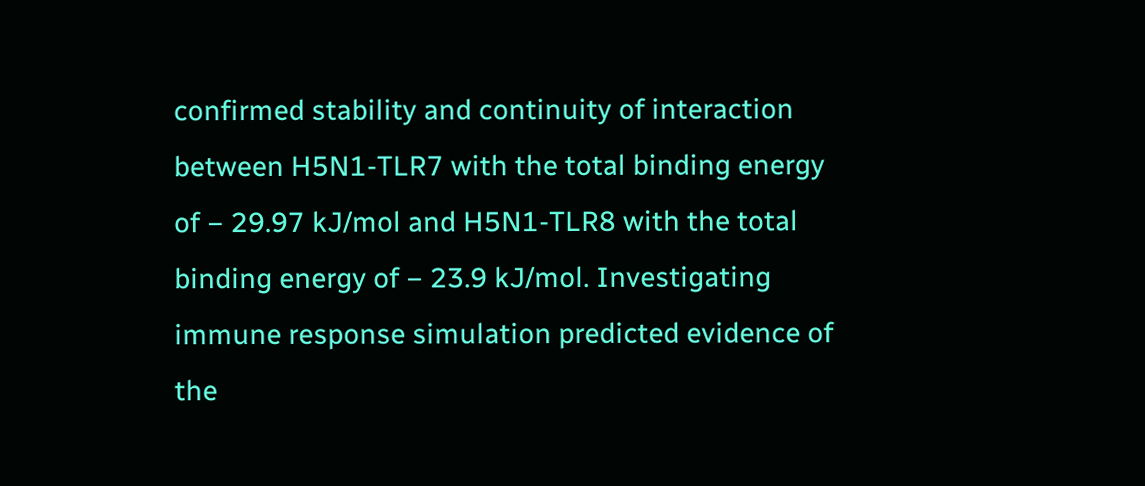confirmed stability and continuity of interaction between H5N1-TLR7 with the total binding energy of − 29.97 kJ/mol and H5N1-TLR8 with the total binding energy of − 23.9 kJ/mol. Investigating immune response simulation predicted evidence of the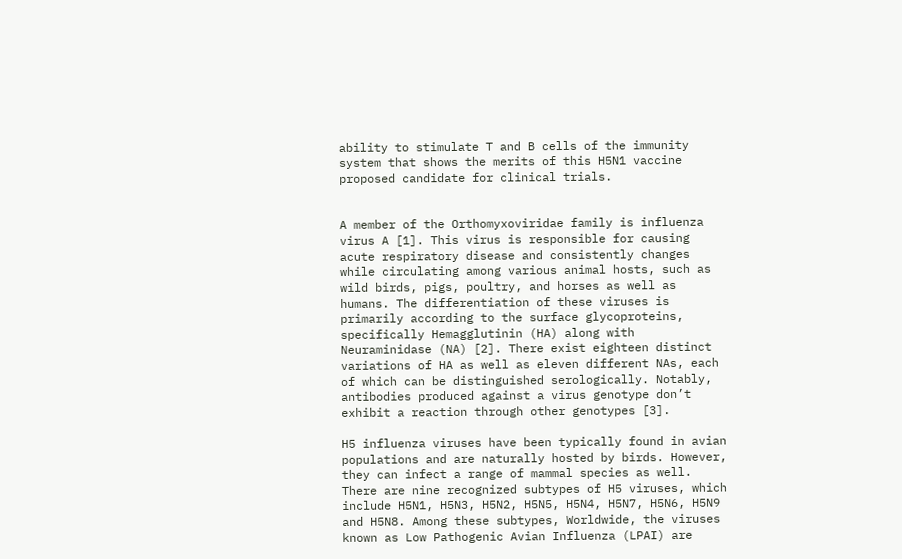ability to stimulate T and B cells of the immunity system that shows the merits of this H5N1 vaccine proposed candidate for clinical trials.


A member of the Orthomyxoviridae family is influenza virus A [1]. This virus is responsible for causing acute respiratory disease and consistently changes while circulating among various animal hosts, such as wild birds, pigs, poultry, and horses as well as humans. The differentiation of these viruses is primarily according to the surface glycoproteins, specifically Hemagglutinin (HA) along with Neuraminidase (NA) [2]. There exist eighteen distinct variations of HA as well as eleven different NAs, each of which can be distinguished serologically. Notably, antibodies produced against a virus genotype don’t exhibit a reaction through other genotypes [3].

H5 influenza viruses have been typically found in avian populations and are naturally hosted by birds. However, they can infect a range of mammal species as well. There are nine recognized subtypes of H5 viruses, which include H5N1, H5N3, H5N2, H5N5, H5N4, H5N7, H5N6, H5N9 and H5N8. Among these subtypes, Worldwide, the viruses known as Low Pathogenic Avian Influenza (LPAI) are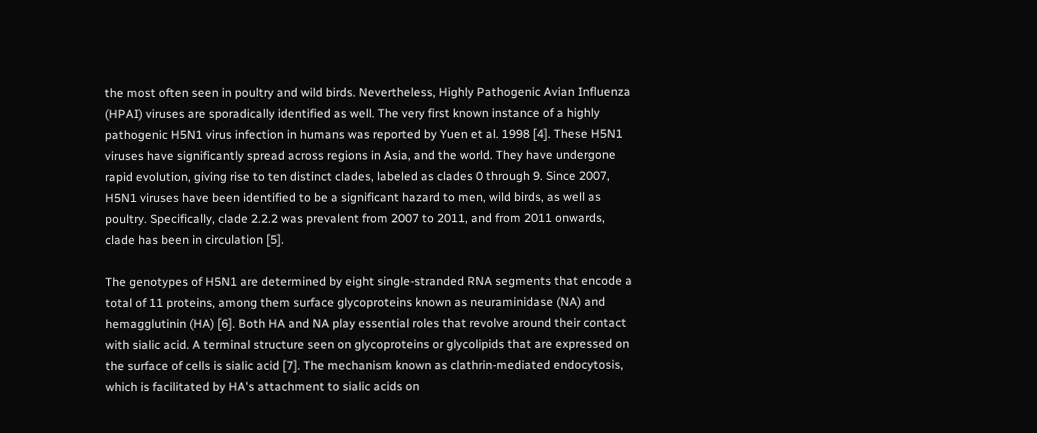the most often seen in poultry and wild birds. Nevertheless, Highly Pathogenic Avian Influenza (HPAI) viruses are sporadically identified as well. The very first known instance of a highly pathogenic H5N1 virus infection in humans was reported by Yuen et al. 1998 [4]. These H5N1 viruses have significantly spread across regions in Asia, and the world. They have undergone rapid evolution, giving rise to ten distinct clades, labeled as clades 0 through 9. Since 2007, H5N1 viruses have been identified to be a significant hazard to men, wild birds, as well as poultry. Specifically, clade 2.2.2 was prevalent from 2007 to 2011, and from 2011 onwards, clade has been in circulation [5].

The genotypes of H5N1 are determined by eight single-stranded RNA segments that encode a total of 11 proteins, among them surface glycoproteins known as neuraminidase (NA) and hemagglutinin (HA) [6]. Both HA and NA play essential roles that revolve around their contact with sialic acid. A terminal structure seen on glycoproteins or glycolipids that are expressed on the surface of cells is sialic acid [7]. The mechanism known as clathrin-mediated endocytosis, which is facilitated by HA's attachment to sialic acids on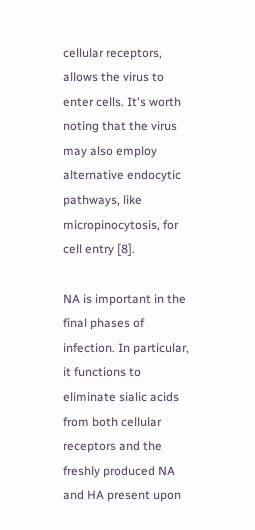cellular receptors, allows the virus to enter cells. It's worth noting that the virus may also employ alternative endocytic pathways, like micropinocytosis, for cell entry [8].

NA is important in the final phases of infection. In particular, it functions to eliminate sialic acids from both cellular receptors and the freshly produced NA and HA present upon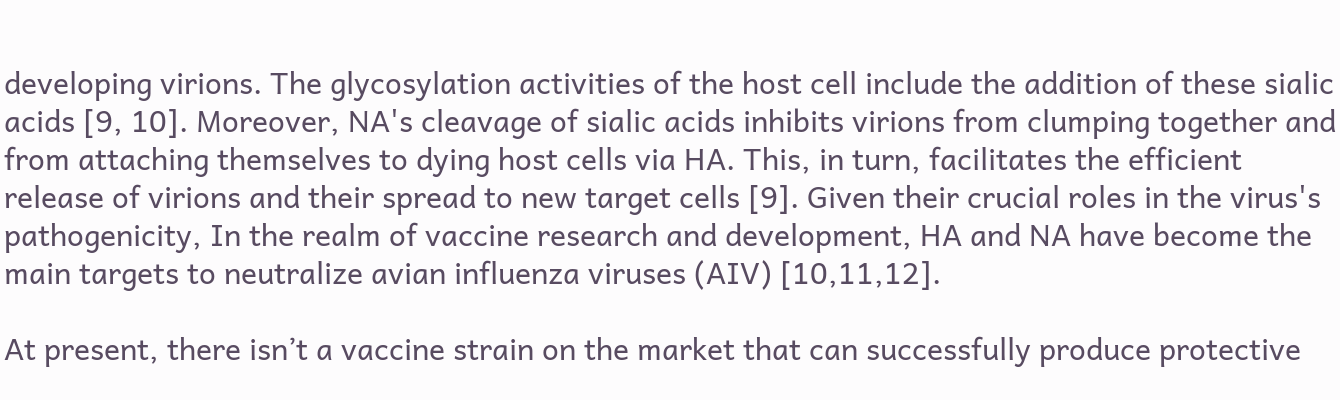developing virions. The glycosylation activities of the host cell include the addition of these sialic acids [9, 10]. Moreover, NA's cleavage of sialic acids inhibits virions from clumping together and from attaching themselves to dying host cells via HA. This, in turn, facilitates the efficient release of virions and their spread to new target cells [9]. Given their crucial roles in the virus's pathogenicity, In the realm of vaccine research and development, HA and NA have become the main targets to neutralize avian influenza viruses (AIV) [10,11,12].

At present, there isn’t a vaccine strain on the market that can successfully produce protective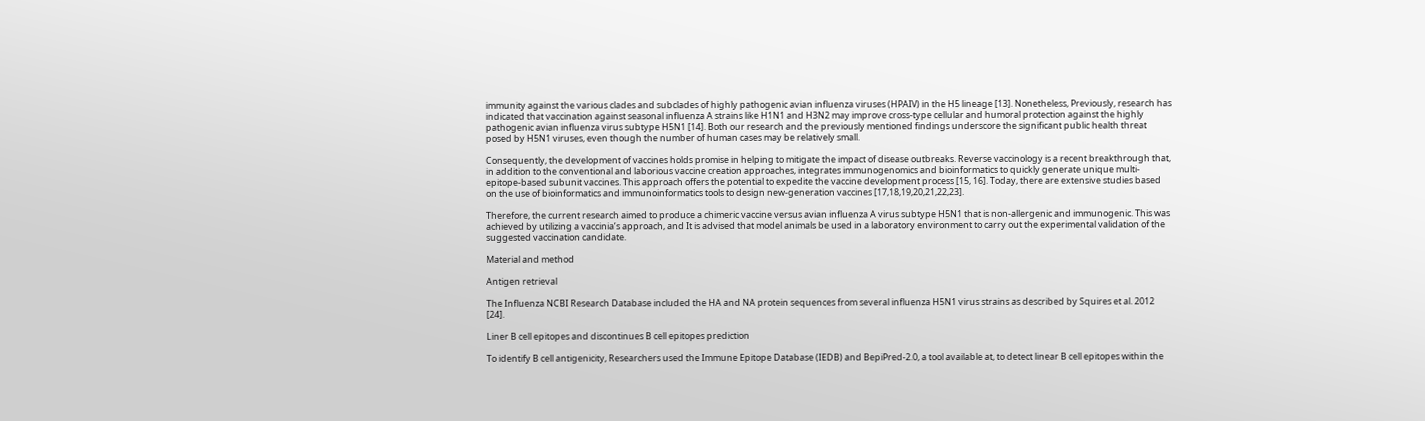immunity against the various clades and subclades of highly pathogenic avian influenza viruses (HPAIV) in the H5 lineage [13]. Nonetheless, Previously, research has indicated that vaccination against seasonal influenza A strains like H1N1 and H3N2 may improve cross-type cellular and humoral protection against the highly pathogenic avian influenza virus subtype H5N1 [14]. Both our research and the previously mentioned findings underscore the significant public health threat posed by H5N1 viruses, even though the number of human cases may be relatively small.

Consequently, the development of vaccines holds promise in helping to mitigate the impact of disease outbreaks. Reverse vaccinology is a recent breakthrough that, in addition to the conventional and laborious vaccine creation approaches, integrates immunogenomics and bioinformatics to quickly generate unique multi-epitope-based subunit vaccines. This approach offers the potential to expedite the vaccine development process [15, 16]. Today, there are extensive studies based on the use of bioinformatics and immunoinformatics tools to design new-generation vaccines [17,18,19,20,21,22,23].

Therefore, the current research aimed to produce a chimeric vaccine versus avian influenza A virus subtype H5N1 that is non-allergenic and immunogenic. This was achieved by utilizing a vaccinia’s approach, and It is advised that model animals be used in a laboratory environment to carry out the experimental validation of the suggested vaccination candidate.

Material and method

Antigen retrieval

The Influenza NCBI Research Database included the HA and NA protein sequences from several influenza H5N1 virus strains as described by Squires et al. 2012 [24].

Liner B cell epitopes and discontinues B cell epitopes prediction

To identify B cell antigenicity, Researchers used the Immune Epitope Database (IEDB) and BepiPred-2.0, a tool available at, to detect linear B cell epitopes within the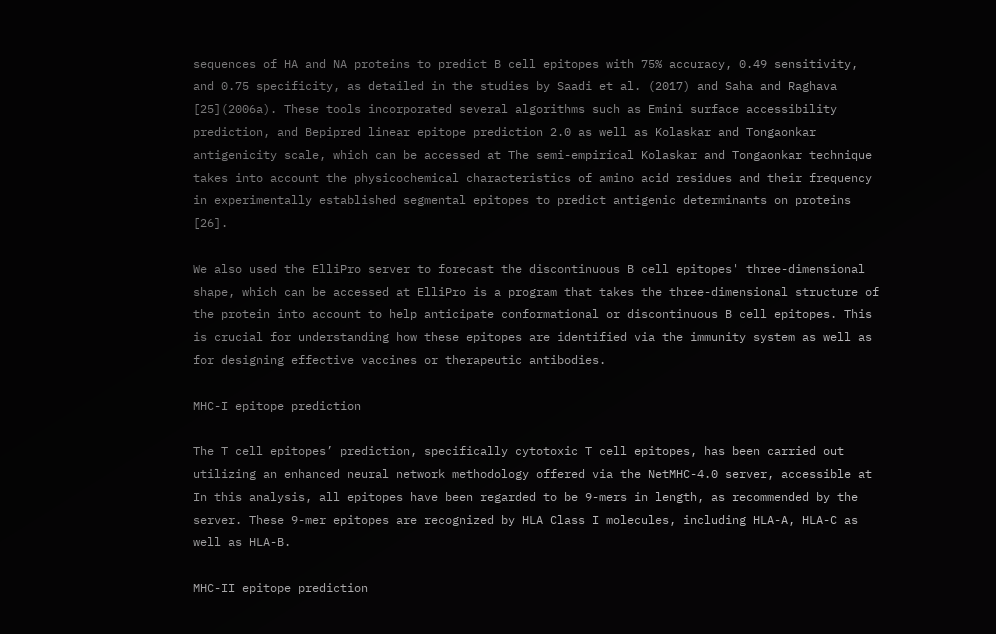sequences of HA and NA proteins to predict B cell epitopes with 75% accuracy, 0.49 sensitivity, and 0.75 specificity, as detailed in the studies by Saadi et al. (2017) and Saha and Raghava [25](2006a). These tools incorporated several algorithms such as Emini surface accessibility prediction, and Bepipred linear epitope prediction 2.0 as well as Kolaskar and Tongaonkar antigenicity scale, which can be accessed at The semi-empirical Kolaskar and Tongaonkar technique takes into account the physicochemical characteristics of amino acid residues and their frequency in experimentally established segmental epitopes to predict antigenic determinants on proteins [26].

We also used the ElliPro server to forecast the discontinuous B cell epitopes' three-dimensional shape, which can be accessed at ElliPro is a program that takes the three-dimensional structure of the protein into account to help anticipate conformational or discontinuous B cell epitopes. This is crucial for understanding how these epitopes are identified via the immunity system as well as for designing effective vaccines or therapeutic antibodies.

MHC-I epitope prediction

The T cell epitopes’ prediction, specifically cytotoxic T cell epitopes, has been carried out utilizing an enhanced neural network methodology offered via the NetMHC-4.0 server, accessible at In this analysis, all epitopes have been regarded to be 9-mers in length, as recommended by the server. These 9-mer epitopes are recognized by HLA Class I molecules, including HLA-A, HLA-C as well as HLA-B.

MHC-II epitope prediction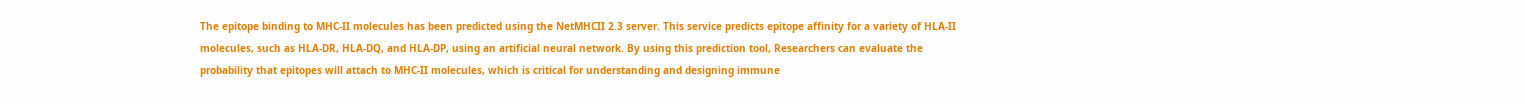The epitope binding to MHC-II molecules has been predicted using the NetMHCII 2.3 server. This service predicts epitope affinity for a variety of HLA-II molecules, such as HLA-DR, HLA-DQ, and HLA-DP, using an artificial neural network. By using this prediction tool, Researchers can evaluate the probability that epitopes will attach to MHC-II molecules, which is critical for understanding and designing immune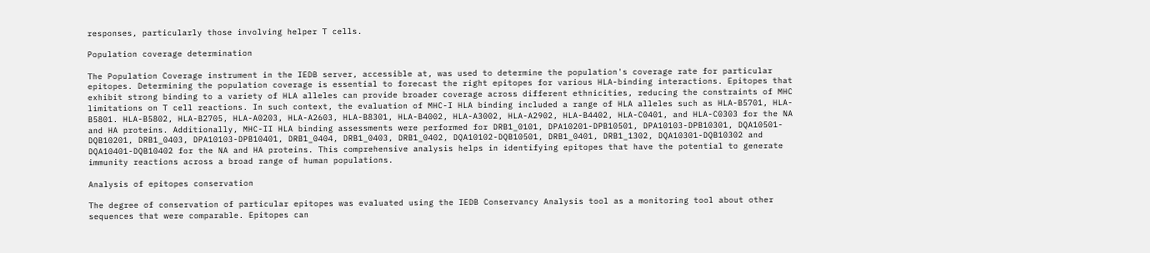responses, particularly those involving helper T cells.

Population coverage determination

The Population Coverage instrument in the IEDB server, accessible at, was used to determine the population's coverage rate for particular epitopes. Determining the population coverage is essential to forecast the right epitopes for various HLA-binding interactions. Epitopes that exhibit strong binding to a variety of HLA alleles can provide broader coverage across different ethnicities, reducing the constraints of MHC limitations on T cell reactions. In such context, the evaluation of MHC-I HLA binding included a range of HLA alleles such as HLA-B5701, HLA-B5801. HLA-B5802, HLA-B2705, HLA-A0203, HLA-A2603, HLA-B8301, HLA-B4002, HLA-A3002, HLA-A2902, HLA-B4402, HLA-C0401, and HLA-C0303 for the NA and HA proteins. Additionally, MHC-II HLA binding assessments were performed for DRB1_0101, DPA10201-DPB10501, DPA10103-DPB10301, DQA10501-DQB10201, DRB1_0403, DPA10103-DPB10401, DRB1_0404, DRB1_0403, DRB1_0402, DQA10102-DQB10501, DRB1_0401, DRB1_1302, DQA10301-DQB10302 and DQA10401-DQB10402 for the NA and HA proteins. This comprehensive analysis helps in identifying epitopes that have the potential to generate immunity reactions across a broad range of human populations.

Analysis of epitopes conservation

The degree of conservation of particular epitopes was evaluated using the IEDB Conservancy Analysis tool as a monitoring tool about other sequences that were comparable. Epitopes can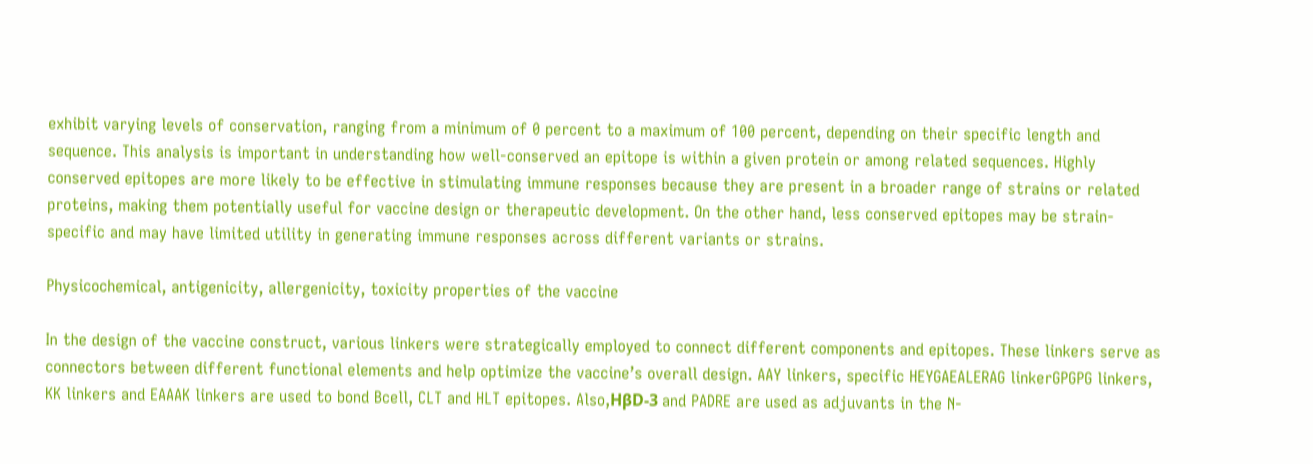exhibit varying levels of conservation, ranging from a minimum of 0 percent to a maximum of 100 percent, depending on their specific length and sequence. This analysis is important in understanding how well-conserved an epitope is within a given protein or among related sequences. Highly conserved epitopes are more likely to be effective in stimulating immune responses because they are present in a broader range of strains or related proteins, making them potentially useful for vaccine design or therapeutic development. On the other hand, less conserved epitopes may be strain-specific and may have limited utility in generating immune responses across different variants or strains.

Physicochemical, antigenicity, allergenicity, toxicity properties of the vaccine

In the design of the vaccine construct, various linkers were strategically employed to connect different components and epitopes. These linkers serve as connectors between different functional elements and help optimize the vaccine’s overall design. AAY linkers, specific HEYGAEALERAG linkerGPGPG linkers, KK linkers and EAAAK linkers are used to bond Bcell, CLT and HLT epitopes. Also,HβD-3 and PADRE are used as adjuvants in the N-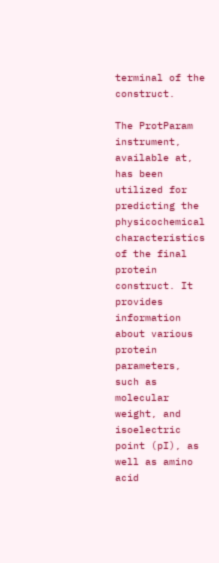terminal of the construct.

The ProtParam instrument, available at, has been utilized for predicting the physicochemical characteristics of the final protein construct. It provides information about various protein parameters, such as molecular weight, and isoelectric point (pI), as well as amino acid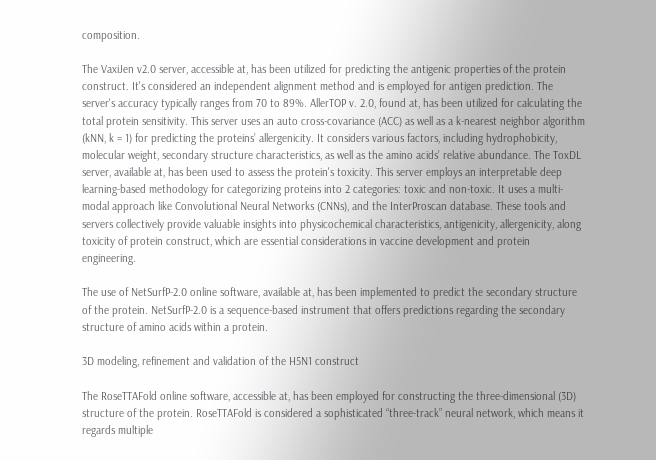composition.

The VaxiJen v2.0 server, accessible at, has been utilized for predicting the antigenic properties of the protein construct. It's considered an independent alignment method and is employed for antigen prediction. The server's accuracy typically ranges from 70 to 89%. AllerTOP v. 2.0, found at, has been utilized for calculating the total protein sensitivity. This server uses an auto cross-covariance (ACC) as well as a k-nearest neighbor algorithm (kNN, k = 1) for predicting the proteins’ allergenicity. It considers various factors, including hydrophobicity, molecular weight, secondary structure characteristics, as well as the amino acids’ relative abundance. The ToxDL server, available at, has been used to assess the protein's toxicity. This server employs an interpretable deep learning-based methodology for categorizing proteins into 2 categories: toxic and non-toxic. It uses a multi-modal approach like Convolutional Neural Networks (CNNs), and the InterProscan database. These tools and servers collectively provide valuable insights into physicochemical characteristics, antigenicity, allergenicity, along toxicity of protein construct, which are essential considerations in vaccine development and protein engineering.

The use of NetSurfP-2.0 online software, available at, has been implemented to predict the secondary structure of the protein. NetSurfP-2.0 is a sequence-based instrument that offers predictions regarding the secondary structure of amino acids within a protein.

3D modeling, refinement and validation of the H5N1 construct

The RoseTTAFold online software, accessible at, has been employed for constructing the three-dimensional (3D) structure of the protein. RoseTTAFold is considered a sophisticated “three-track” neural network, which means it regards multiple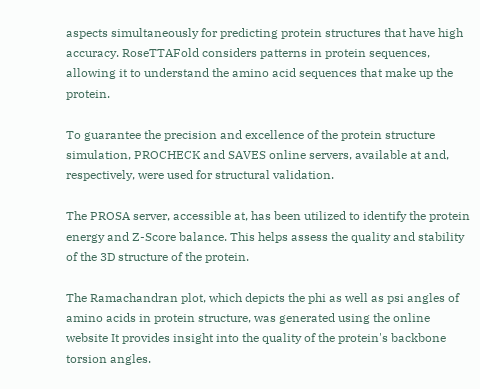aspects simultaneously for predicting protein structures that have high accuracy. RoseTTAFold considers patterns in protein sequences, allowing it to understand the amino acid sequences that make up the protein.

To guarantee the precision and excellence of the protein structure simulation, PROCHECK and SAVES online servers, available at and, respectively, were used for structural validation.

The PROSA server, accessible at, has been utilized to identify the protein energy and Z-Score balance. This helps assess the quality and stability of the 3D structure of the protein.

The Ramachandran plot, which depicts the phi as well as psi angles of amino acids in protein structure, was generated using the online website It provides insight into the quality of the protein's backbone torsion angles.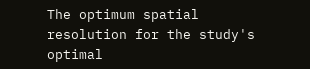The optimum spatial resolution for the study's optimal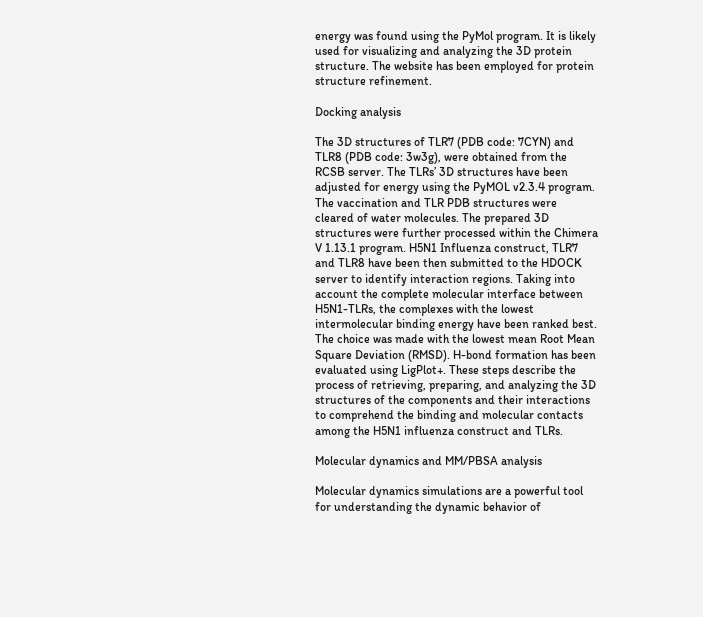energy was found using the PyMol program. It is likely used for visualizing and analyzing the 3D protein structure. The website has been employed for protein structure refinement.

Docking analysis

The 3D structures of TLR7 (PDB code: 7CYN) and TLR8 (PDB code: 3w3g), were obtained from the RCSB server. The TLRs’ 3D structures have been adjusted for energy using the PyMOL v2.3.4 program. The vaccination and TLR PDB structures were cleared of water molecules. The prepared 3D structures were further processed within the Chimera V 1.13.1 program. H5N1 Influenza construct, TLR7 and TLR8 have been then submitted to the HDOCK server to identify interaction regions. Taking into account the complete molecular interface between H5N1-TLRs, the complexes with the lowest intermolecular binding energy have been ranked best. The choice was made with the lowest mean Root Mean Square Deviation (RMSD). H-bond formation has been evaluated using LigPlot+. These steps describe the process of retrieving, preparing, and analyzing the 3D structures of the components and their interactions to comprehend the binding and molecular contacts among the H5N1 influenza construct and TLRs.

Molecular dynamics and MM/PBSA analysis

Molecular dynamics simulations are a powerful tool for understanding the dynamic behavior of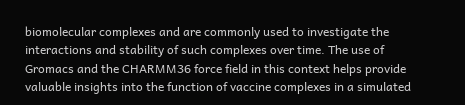biomolecular complexes and are commonly used to investigate the interactions and stability of such complexes over time. The use of Gromacs and the CHARMM36 force field in this context helps provide valuable insights into the function of vaccine complexes in a simulated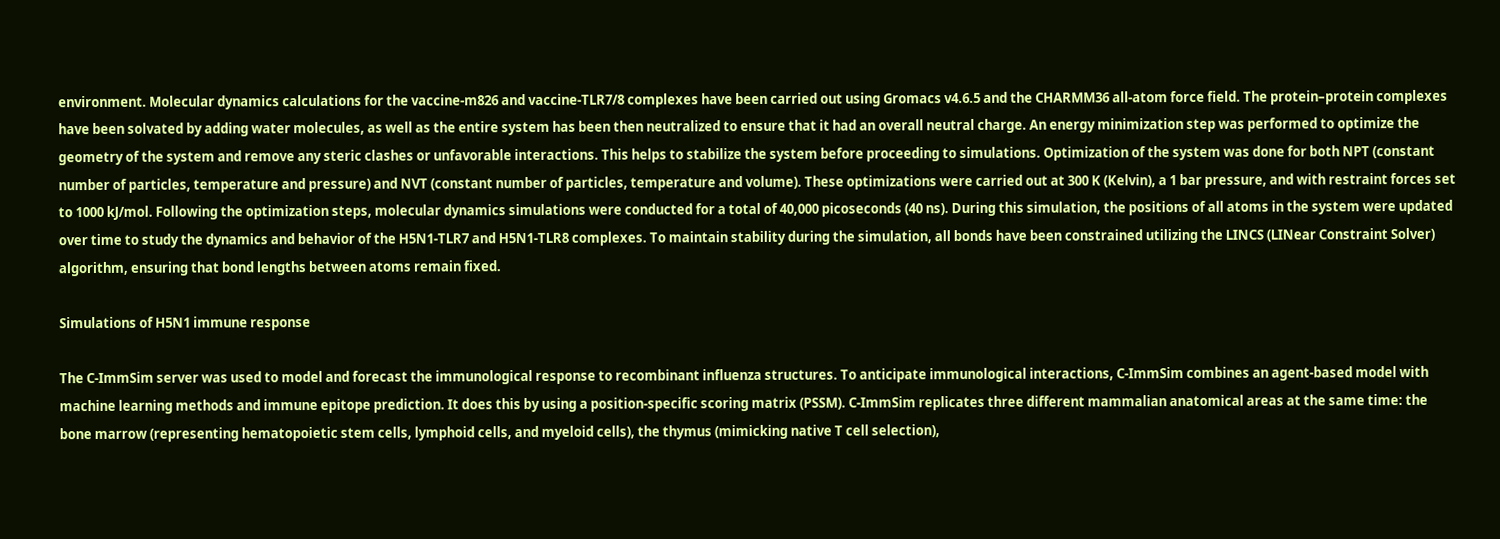environment. Molecular dynamics calculations for the vaccine-m826 and vaccine-TLR7/8 complexes have been carried out using Gromacs v4.6.5 and the CHARMM36 all-atom force field. The protein–protein complexes have been solvated by adding water molecules, as well as the entire system has been then neutralized to ensure that it had an overall neutral charge. An energy minimization step was performed to optimize the geometry of the system and remove any steric clashes or unfavorable interactions. This helps to stabilize the system before proceeding to simulations. Optimization of the system was done for both NPT (constant number of particles, temperature and pressure) and NVT (constant number of particles, temperature and volume). These optimizations were carried out at 300 K (Kelvin), a 1 bar pressure, and with restraint forces set to 1000 kJ/mol. Following the optimization steps, molecular dynamics simulations were conducted for a total of 40,000 picoseconds (40 ns). During this simulation, the positions of all atoms in the system were updated over time to study the dynamics and behavior of the H5N1-TLR7 and H5N1-TLR8 complexes. To maintain stability during the simulation, all bonds have been constrained utilizing the LINCS (LINear Constraint Solver) algorithm, ensuring that bond lengths between atoms remain fixed.

Simulations of H5N1 immune response

The C-ImmSim server was used to model and forecast the immunological response to recombinant influenza structures. To anticipate immunological interactions, C-ImmSim combines an agent-based model with machine learning methods and immune epitope prediction. It does this by using a position-specific scoring matrix (PSSM). C-ImmSim replicates three different mammalian anatomical areas at the same time: the bone marrow (representing hematopoietic stem cells, lymphoid cells, and myeloid cells), the thymus (mimicking native T cell selection),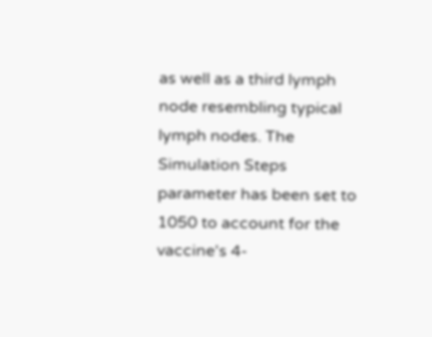as well as a third lymph node resembling typical lymph nodes. The Simulation Steps parameter has been set to 1050 to account for the vaccine's 4-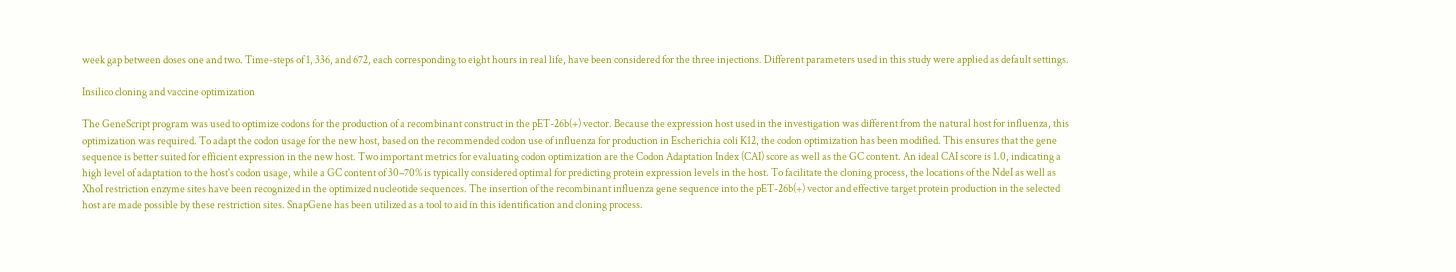week gap between doses one and two. Time-steps of 1, 336, and 672, each corresponding to eight hours in real life, have been considered for the three injections. Different parameters used in this study were applied as default settings.

Insilico cloning and vaccine optimization

The GeneScript program was used to optimize codons for the production of a recombinant construct in the pET-26b(+) vector. Because the expression host used in the investigation was different from the natural host for influenza, this optimization was required. To adapt the codon usage for the new host, based on the recommended codon use of influenza for production in Escherichia coli K12, the codon optimization has been modified. This ensures that the gene sequence is better suited for efficient expression in the new host. Two important metrics for evaluating codon optimization are the Codon Adaptation Index (CAI) score as well as the GC content. An ideal CAI score is 1.0, indicating a high level of adaptation to the host's codon usage, while a GC content of 30–70% is typically considered optimal for predicting protein expression levels in the host. To facilitate the cloning process, the locations of the NdeI as well as XhoI restriction enzyme sites have been recognized in the optimized nucleotide sequences. The insertion of the recombinant influenza gene sequence into the pET-26b(+) vector and effective target protein production in the selected host are made possible by these restriction sites. SnapGene has been utilized as a tool to aid in this identification and cloning process.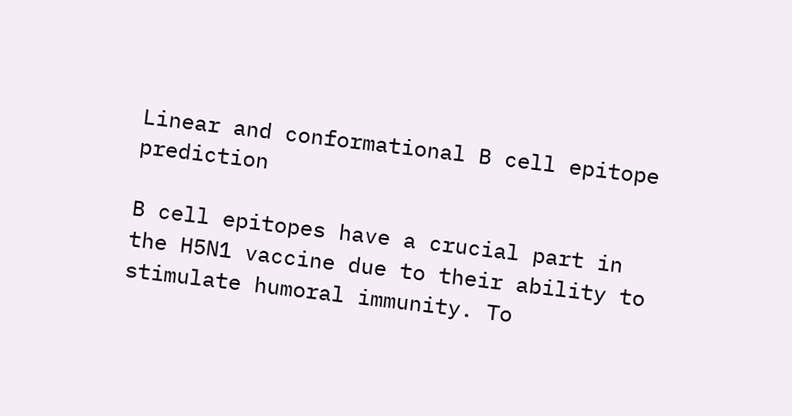Linear and conformational B cell epitope prediction

B cell epitopes have a crucial part in the H5N1 vaccine due to their ability to stimulate humoral immunity. To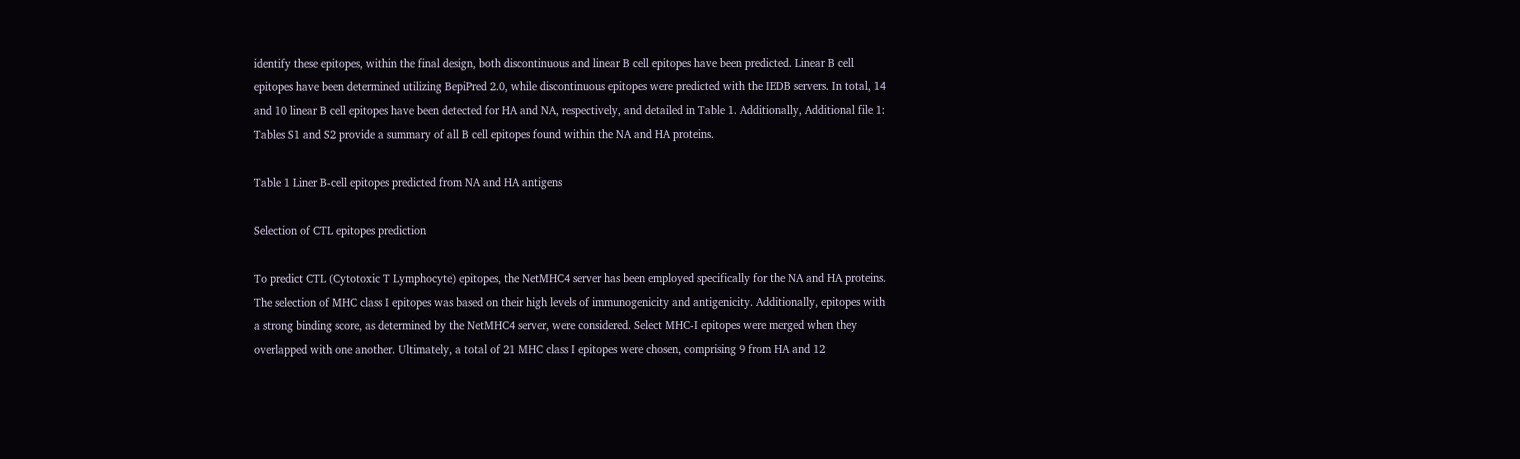identify these epitopes, within the final design, both discontinuous and linear B cell epitopes have been predicted. Linear B cell epitopes have been determined utilizing BepiPred 2.0, while discontinuous epitopes were predicted with the IEDB servers. In total, 14 and 10 linear B cell epitopes have been detected for HA and NA, respectively, and detailed in Table 1. Additionally, Additional file 1: Tables S1 and S2 provide a summary of all B cell epitopes found within the NA and HA proteins.

Table 1 Liner B-cell epitopes predicted from NA and HA antigens

Selection of CTL epitopes prediction

To predict CTL (Cytotoxic T Lymphocyte) epitopes, the NetMHC4 server has been employed specifically for the NA and HA proteins. The selection of MHC class I epitopes was based on their high levels of immunogenicity and antigenicity. Additionally, epitopes with a strong binding score, as determined by the NetMHC4 server, were considered. Select MHC-I epitopes were merged when they overlapped with one another. Ultimately, a total of 21 MHC class I epitopes were chosen, comprising 9 from HA and 12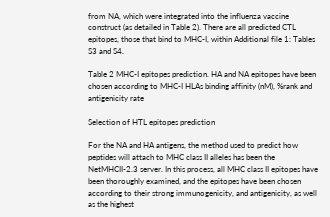from NA, which were integrated into the influenza vaccine construct (as detailed in Table 2). There are all predicted CTL epitopes, those that bind to MHC-I, within Additional file 1: Tables S3 and S4.

Table 2 MHC-I epitopes prediction. HA and NA epitopes have been chosen according to MHC-I HLAs binding affinity (nM), %rank and antigenicity rate

Selection of HTL epitopes prediction

For the NA and HA antigens, the method used to predict how peptides will attach to MHC class II alleles has been the NetMHCII-2.3 server. In this process, all MHC class II epitopes have been thoroughly examined, and the epitopes have been chosen according to their strong immunogenicity, and antigenicity, as well as the highest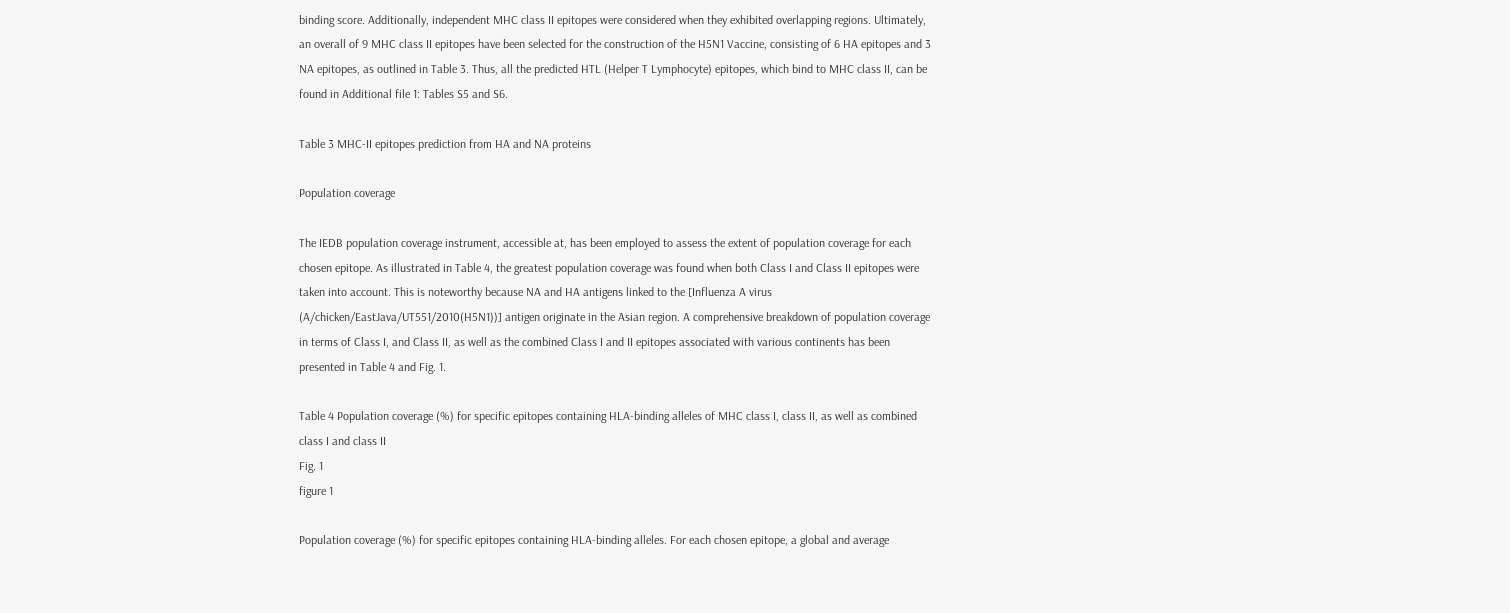binding score. Additionally, independent MHC class II epitopes were considered when they exhibited overlapping regions. Ultimately, an overall of 9 MHC class II epitopes have been selected for the construction of the H5N1 Vaccine, consisting of 6 HA epitopes and 3 NA epitopes, as outlined in Table 3. Thus, all the predicted HTL (Helper T Lymphocyte) epitopes, which bind to MHC class II, can be found in Additional file 1: Tables S5 and S6.

Table 3 MHC-II epitopes prediction from HA and NA proteins

Population coverage

The IEDB population coverage instrument, accessible at, has been employed to assess the extent of population coverage for each chosen epitope. As illustrated in Table 4, the greatest population coverage was found when both Class I and Class II epitopes were taken into account. This is noteworthy because NA and HA antigens linked to the [Influenza A virus (A/chicken/EastJava/UT551/2010(H5N1))] antigen originate in the Asian region. A comprehensive breakdown of population coverage in terms of Class I, and Class II, as well as the combined Class I and II epitopes associated with various continents has been presented in Table 4 and Fig. 1.

Table 4 Population coverage (%) for specific epitopes containing HLA-binding alleles of MHC class I, class II, as well as combined class I and class II
Fig. 1
figure 1

Population coverage (%) for specific epitopes containing HLA-binding alleles. For each chosen epitope, a global and average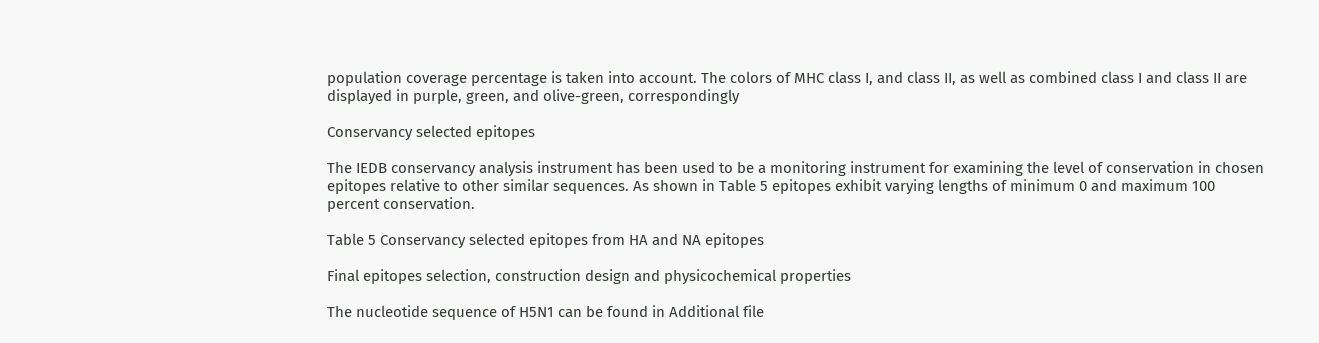population coverage percentage is taken into account. The colors of MHC class I, and class II, as well as combined class I and class II are displayed in purple, green, and olive-green, correspondingly

Conservancy selected epitopes

The IEDB conservancy analysis instrument has been used to be a monitoring instrument for examining the level of conservation in chosen epitopes relative to other similar sequences. As shown in Table 5 epitopes exhibit varying lengths of minimum 0 and maximum 100 percent conservation.

Table 5 Conservancy selected epitopes from HA and NA epitopes

Final epitopes selection, construction design and physicochemical properties

The nucleotide sequence of H5N1 can be found in Additional file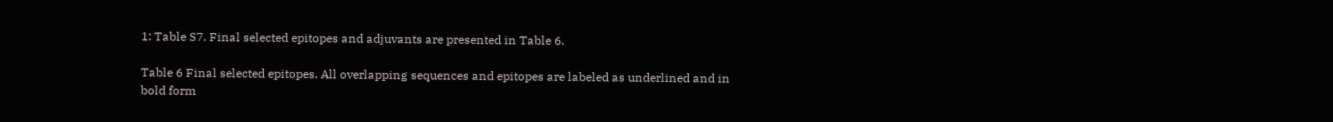1: Table S7. Final selected epitopes and adjuvants are presented in Table 6.

Table 6 Final selected epitopes. All overlapping sequences and epitopes are labeled as underlined and in bold form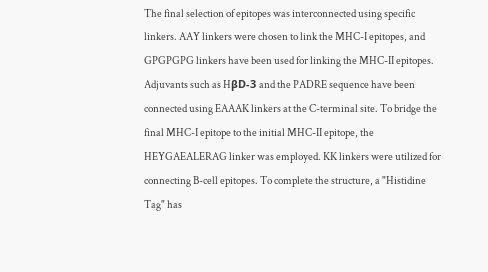The final selection of epitopes was interconnected using specific linkers. AAY linkers were chosen to link the MHC-I epitopes, and GPGPGPG linkers have been used for linking the MHC-II epitopes. Adjuvants such as HβD-3 and the PADRE sequence have been connected using EAAAK linkers at the C-terminal site. To bridge the final MHC-I epitope to the initial MHC-II epitope, the HEYGAEALERAG linker was employed. KK linkers were utilized for connecting B-cell epitopes. To complete the structure, a "Histidine Tag" has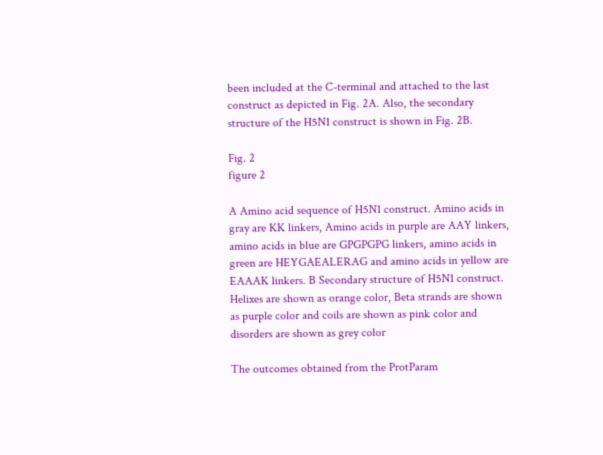been included at the C-terminal and attached to the last construct as depicted in Fig. 2A. Also, the secondary structure of the H5N1 construct is shown in Fig. 2B.

Fig. 2
figure 2

A Amino acid sequence of H5N1 construct. Amino acids in gray are KK linkers, Amino acids in purple are AAY linkers, amino acids in blue are GPGPGPG linkers, amino acids in green are HEYGAEALERAG and amino acids in yellow are EAAAK linkers. B Secondary structure of H5N1 construct. Helixes are shown as orange color, Beta strands are shown as purple color and coils are shown as pink color and disorders are shown as grey color

The outcomes obtained from the ProtParam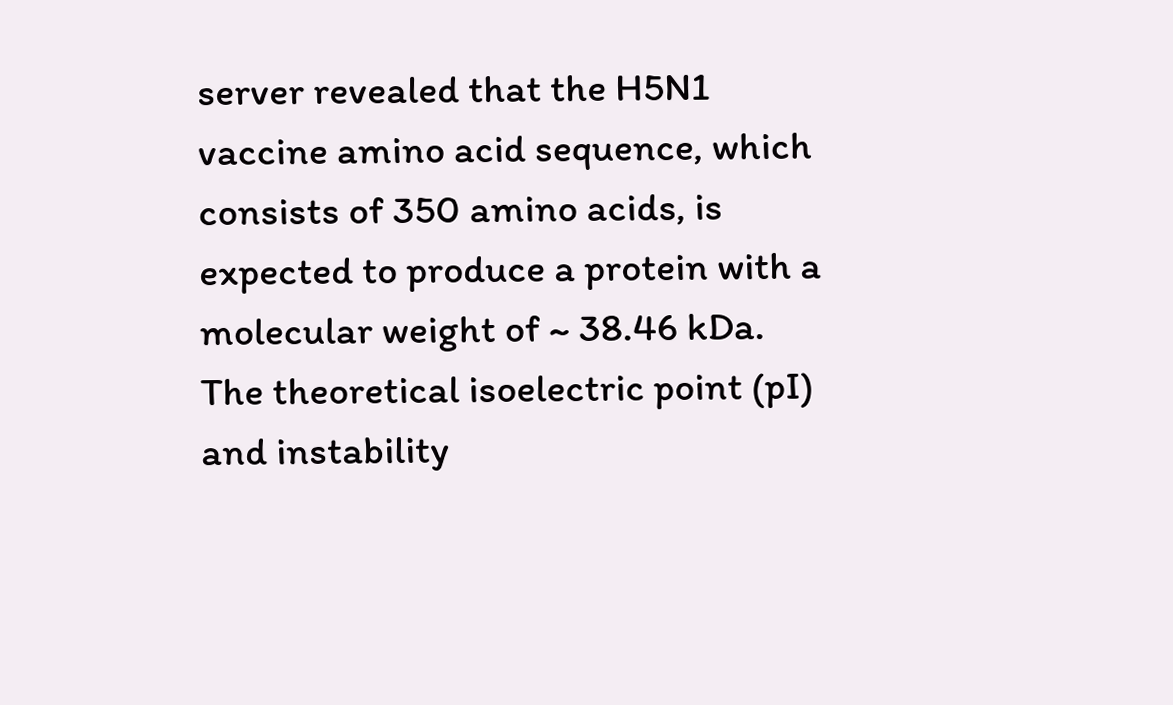server revealed that the H5N1 vaccine amino acid sequence, which consists of 350 amino acids, is expected to produce a protein with a molecular weight of ~ 38.46 kDa. The theoretical isoelectric point (pI) and instability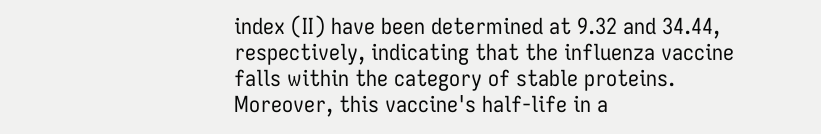index (II) have been determined at 9.32 and 34.44, respectively, indicating that the influenza vaccine falls within the category of stable proteins. Moreover, this vaccine's half-life in a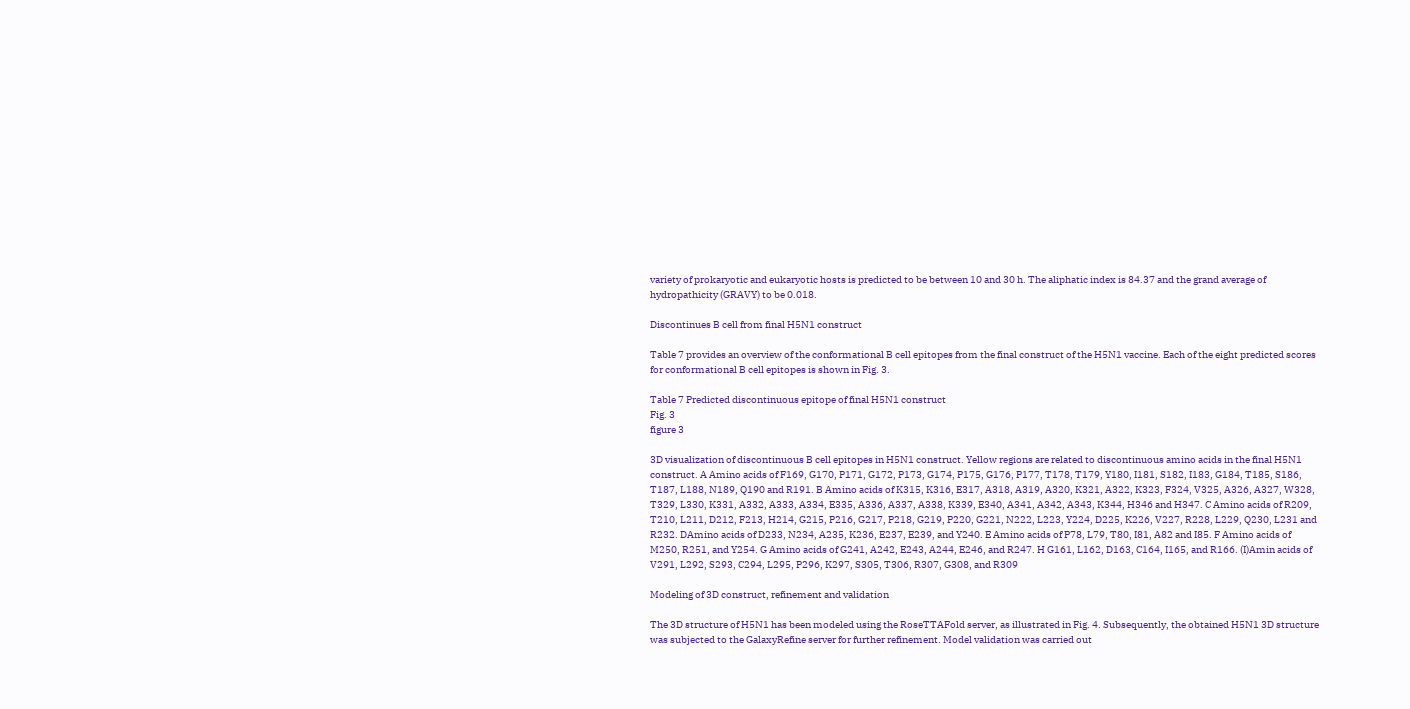variety of prokaryotic and eukaryotic hosts is predicted to be between 10 and 30 h. The aliphatic index is 84.37 and the grand average of hydropathicity (GRAVY) to be 0.018.

Discontinues B cell from final H5N1 construct

Table 7 provides an overview of the conformational B cell epitopes from the final construct of the H5N1 vaccine. Each of the eight predicted scores for conformational B cell epitopes is shown in Fig. 3.

Table 7 Predicted discontinuous epitope of final H5N1 construct
Fig. 3
figure 3

3D visualization of discontinuous B cell epitopes in H5N1 construct. Yellow regions are related to discontinuous amino acids in the final H5N1 construct. A Amino acids of F169, G170, P171, G172, P173, G174, P175, G176, P177, T178, T179, Y180, I181, S182, I183, G184, T185, S186, T187, L188, N189, Q190 and R191. B Amino acids of K315, K316, E317, A318, A319, A320, K321, A322, K323, F324, V325, A326, A327, W328, T329, L330, K331, A332, A333, A334, E335, A336, A337, A338, K339, E340, A341, A342, A343, K344, H346 and H347. C Amino acids of R209, T210, L211, D212, F213, H214, G215, P216, G217, P218, G219, P220, G221, N222, L223, Y224, D225, K226, V227, R228, L229, Q230, L231 and R232. DAmino acids of D233, N234, A235, K236, E237, E239, and Y240. E Amino acids of P78, L79, T80, I81, A82 and I85. F Amino acids of M250, R251, and Y254. G Amino acids of G241, A242, E243, A244, E246, and R247. H G161, L162, D163, C164, I165, and R166. (I)Amin acids of V291, L292, S293, C294, L295, P296, K297, S305, T306, R307, G308, and R309

Modeling of 3D construct, refinement and validation

The 3D structure of H5N1 has been modeled using the RoseTTAFold server, as illustrated in Fig. 4. Subsequently, the obtained H5N1 3D structure was subjected to the GalaxyRefine server for further refinement. Model validation was carried out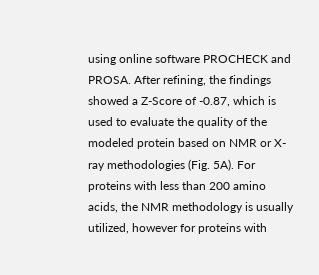using online software PROCHECK and PROSA. After refining, the findings showed a Z-Score of -0.87, which is used to evaluate the quality of the modeled protein based on NMR or X-ray methodologies (Fig. 5A). For proteins with less than 200 amino acids, the NMR methodology is usually utilized, however for proteins with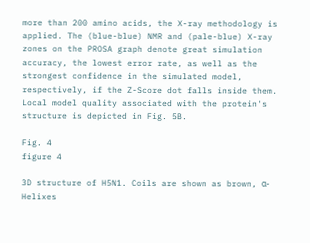more than 200 amino acids, the X-ray methodology is applied. The (blue-blue) NMR and (pale-blue) X-ray zones on the PROSA graph denote great simulation accuracy, the lowest error rate, as well as the strongest confidence in the simulated model, respectively, if the Z-Score dot falls inside them. Local model quality associated with the protein's structure is depicted in Fig. 5B.

Fig. 4
figure 4

3D structure of H5N1. Coils are shown as brown, α-Helixes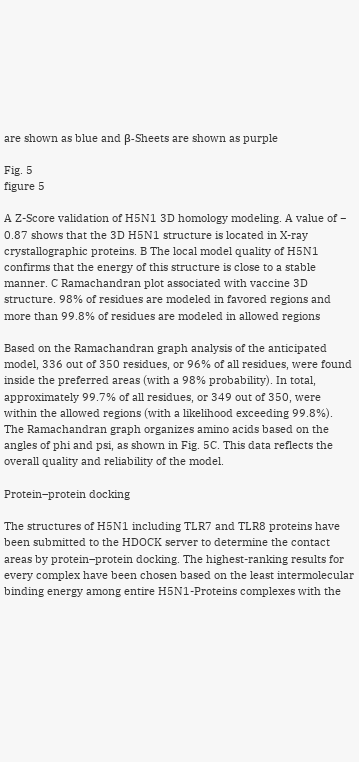are shown as blue and β-Sheets are shown as purple

Fig. 5
figure 5

A Z-Score validation of H5N1 3D homology modeling. A value of − 0.87 shows that the 3D H5N1 structure is located in X-ray crystallographic proteins. B The local model quality of H5N1 confirms that the energy of this structure is close to a stable manner. C Ramachandran plot associated with vaccine 3D structure. 98% of residues are modeled in favored regions and more than 99.8% of residues are modeled in allowed regions

Based on the Ramachandran graph analysis of the anticipated model, 336 out of 350 residues, or 96% of all residues, were found inside the preferred areas (with a 98% probability). In total, approximately 99.7% of all residues, or 349 out of 350, were within the allowed regions (with a likelihood exceeding 99.8%). The Ramachandran graph organizes amino acids based on the angles of phi and psi, as shown in Fig. 5C. This data reflects the overall quality and reliability of the model.

Protein–protein docking

The structures of H5N1 including TLR7 and TLR8 proteins have been submitted to the HDOCK server to determine the contact areas by protein–protein docking. The highest-ranking results for every complex have been chosen based on the least intermolecular binding energy among entire H5N1-Proteins complexes with the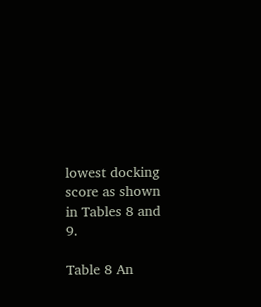lowest docking score as shown in Tables 8 and 9.

Table 8 An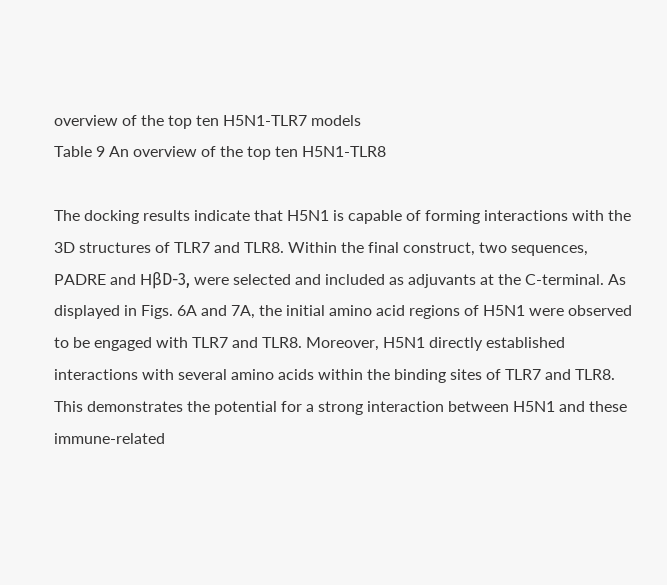overview of the top ten H5N1-TLR7 models
Table 9 An overview of the top ten H5N1-TLR8

The docking results indicate that H5N1 is capable of forming interactions with the 3D structures of TLR7 and TLR8. Within the final construct, two sequences, PADRE and HβD-3, were selected and included as adjuvants at the C-terminal. As displayed in Figs. 6A and 7A, the initial amino acid regions of H5N1 were observed to be engaged with TLR7 and TLR8. Moreover, H5N1 directly established interactions with several amino acids within the binding sites of TLR7 and TLR8. This demonstrates the potential for a strong interaction between H5N1 and these immune-related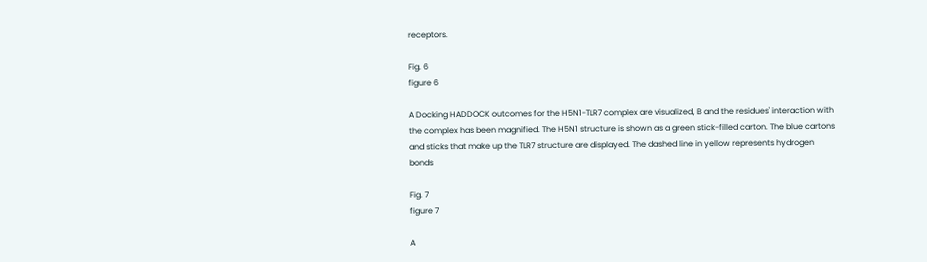receptors.

Fig. 6
figure 6

A Docking HADDOCK outcomes for the H5N1-TLR7 complex are visualized, B and the residues' interaction with the complex has been magnified. The H5N1 structure is shown as a green stick-filled carton. The blue cartons and sticks that make up the TLR7 structure are displayed. The dashed line in yellow represents hydrogen bonds

Fig. 7
figure 7

A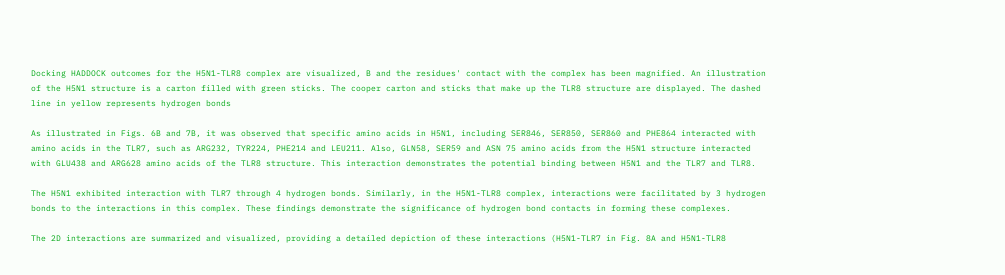Docking HADDOCK outcomes for the H5N1-TLR8 complex are visualized, B and the residues' contact with the complex has been magnified. An illustration of the H5N1 structure is a carton filled with green sticks. The cooper carton and sticks that make up the TLR8 structure are displayed. The dashed line in yellow represents hydrogen bonds

As illustrated in Figs. 6B and 7B, it was observed that specific amino acids in H5N1, including SER846, SER850, SER860 and PHE864 interacted with amino acids in the TLR7, such as ARG232, TYR224, PHE214 and LEU211. Also, GLN58, SER59 and ASN 75 amino acids from the H5N1 structure interacted with GLU438 and ARG628 amino acids of the TLR8 structure. This interaction demonstrates the potential binding between H5N1 and the TLR7 and TLR8.

The H5N1 exhibited interaction with TLR7 through 4 hydrogen bonds. Similarly, in the H5N1-TLR8 complex, interactions were facilitated by 3 hydrogen bonds to the interactions in this complex. These findings demonstrate the significance of hydrogen bond contacts in forming these complexes.

The 2D interactions are summarized and visualized, providing a detailed depiction of these interactions (H5N1-TLR7 in Fig. 8A and H5N1-TLR8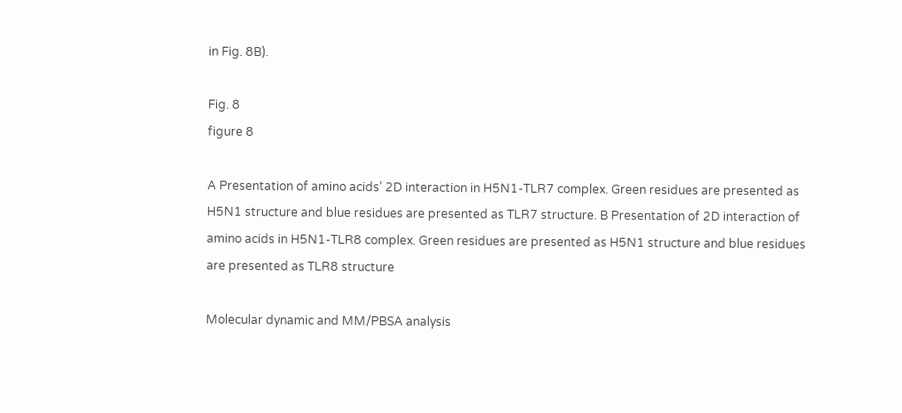in Fig. 8B).

Fig. 8
figure 8

A Presentation of amino acids’ 2D interaction in H5N1-TLR7 complex. Green residues are presented as H5N1 structure and blue residues are presented as TLR7 structure. B Presentation of 2D interaction of amino acids in H5N1-TLR8 complex. Green residues are presented as H5N1 structure and blue residues are presented as TLR8 structure

Molecular dynamic and MM/PBSA analysis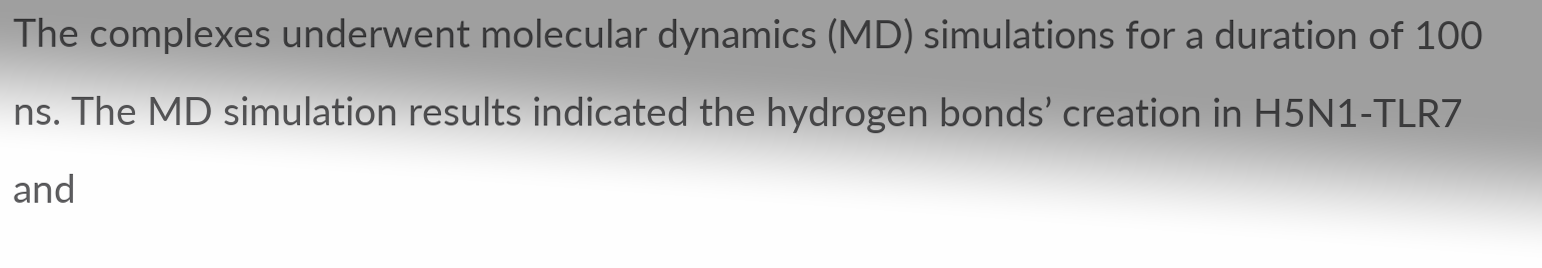The complexes underwent molecular dynamics (MD) simulations for a duration of 100 ns. The MD simulation results indicated the hydrogen bonds’ creation in H5N1-TLR7 and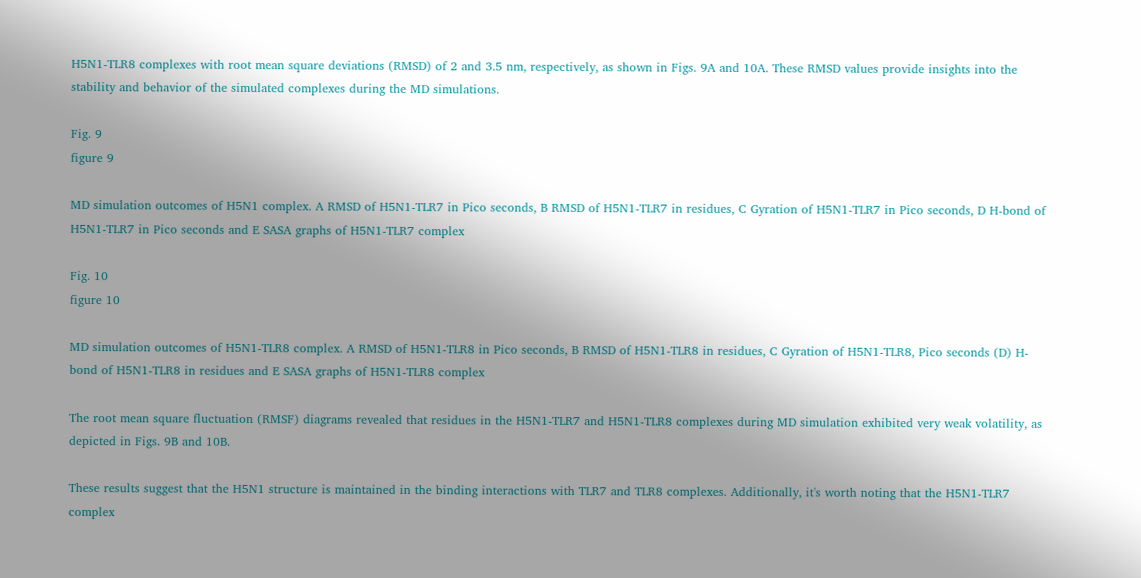H5N1-TLR8 complexes with root mean square deviations (RMSD) of 2 and 3.5 nm, respectively, as shown in Figs. 9A and 10A. These RMSD values provide insights into the stability and behavior of the simulated complexes during the MD simulations.

Fig. 9
figure 9

MD simulation outcomes of H5N1 complex. A RMSD of H5N1-TLR7 in Pico seconds, B RMSD of H5N1-TLR7 in residues, C Gyration of H5N1-TLR7 in Pico seconds, D H-bond of H5N1-TLR7 in Pico seconds and E SASA graphs of H5N1-TLR7 complex

Fig. 10
figure 10

MD simulation outcomes of H5N1-TLR8 complex. A RMSD of H5N1-TLR8 in Pico seconds, B RMSD of H5N1-TLR8 in residues, C Gyration of H5N1-TLR8, Pico seconds (D) H-bond of H5N1-TLR8 in residues and E SASA graphs of H5N1-TLR8 complex

The root mean square fluctuation (RMSF) diagrams revealed that residues in the H5N1-TLR7 and H5N1-TLR8 complexes during MD simulation exhibited very weak volatility, as depicted in Figs. 9B and 10B.

These results suggest that the H5N1 structure is maintained in the binding interactions with TLR7 and TLR8 complexes. Additionally, it's worth noting that the H5N1-TLR7 complex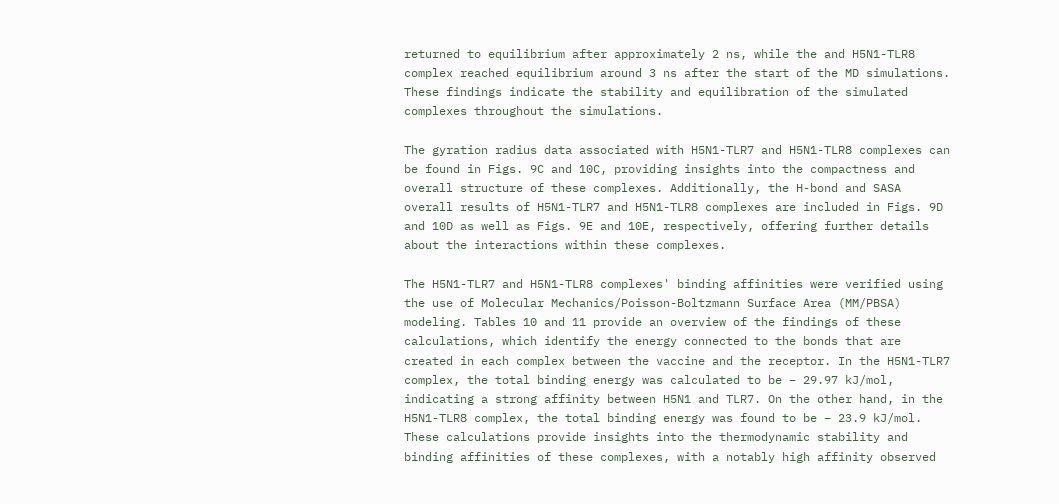returned to equilibrium after approximately 2 ns, while the and H5N1-TLR8 complex reached equilibrium around 3 ns after the start of the MD simulations. These findings indicate the stability and equilibration of the simulated complexes throughout the simulations.

The gyration radius data associated with H5N1-TLR7 and H5N1-TLR8 complexes can be found in Figs. 9C and 10C, providing insights into the compactness and overall structure of these complexes. Additionally, the H-bond and SASA overall results of H5N1-TLR7 and H5N1-TLR8 complexes are included in Figs. 9D and 10D as well as Figs. 9E and 10E, respectively, offering further details about the interactions within these complexes.

The H5N1-TLR7 and H5N1-TLR8 complexes' binding affinities were verified using the use of Molecular Mechanics/Poisson-Boltzmann Surface Area (MM/PBSA) modeling. Tables 10 and 11 provide an overview of the findings of these calculations, which identify the energy connected to the bonds that are created in each complex between the vaccine and the receptor. In the H5N1-TLR7 complex, the total binding energy was calculated to be − 29.97 kJ/mol, indicating a strong affinity between H5N1 and TLR7. On the other hand, in the H5N1-TLR8 complex, the total binding energy was found to be − 23.9 kJ/mol. These calculations provide insights into the thermodynamic stability and binding affinities of these complexes, with a notably high affinity observed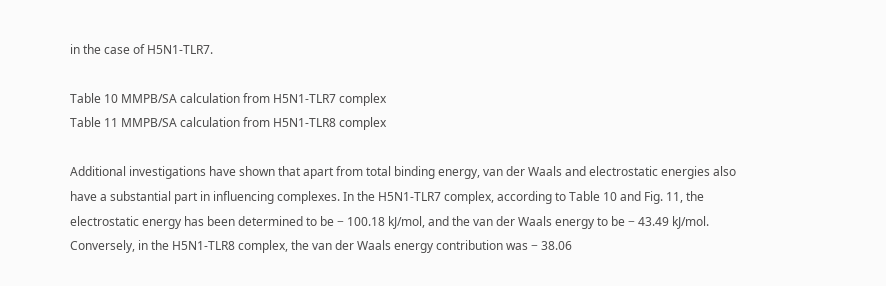in the case of H5N1-TLR7.

Table 10 MMPB/SA calculation from H5N1-TLR7 complex
Table 11 MMPB/SA calculation from H5N1-TLR8 complex

Additional investigations have shown that apart from total binding energy, van der Waals and electrostatic energies also have a substantial part in influencing complexes. In the H5N1-TLR7 complex, according to Table 10 and Fig. 11, the electrostatic energy has been determined to be − 100.18 kJ/mol, and the van der Waals energy to be − 43.49 kJ/mol. Conversely, in the H5N1-TLR8 complex, the van der Waals energy contribution was − 38.06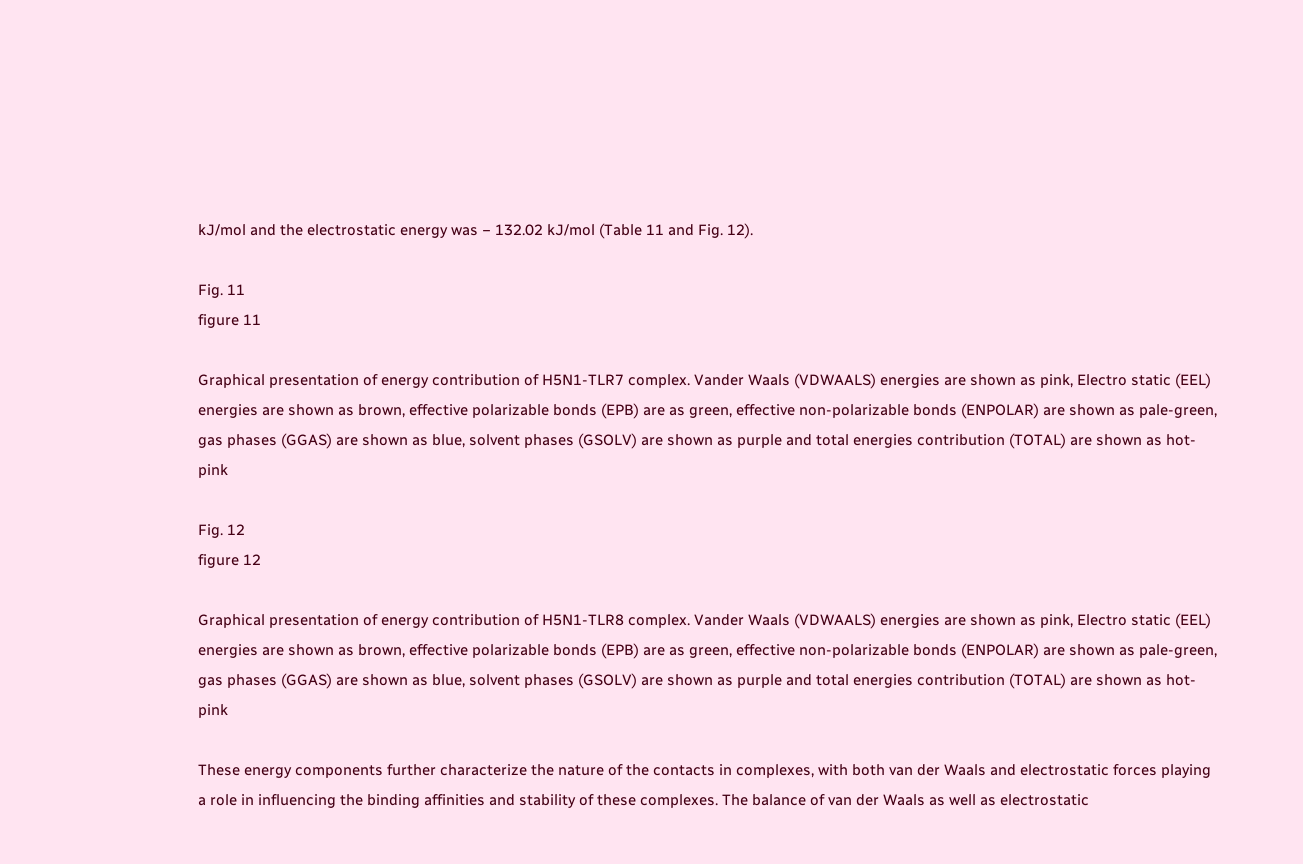kJ/mol and the electrostatic energy was − 132.02 kJ/mol (Table 11 and Fig. 12).

Fig. 11
figure 11

Graphical presentation of energy contribution of H5N1-TLR7 complex. Vander Waals (VDWAALS) energies are shown as pink, Electro static (EEL) energies are shown as brown, effective polarizable bonds (EPB) are as green, effective non-polarizable bonds (ENPOLAR) are shown as pale-green, gas phases (GGAS) are shown as blue, solvent phases (GSOLV) are shown as purple and total energies contribution (TOTAL) are shown as hot-pink

Fig. 12
figure 12

Graphical presentation of energy contribution of H5N1-TLR8 complex. Vander Waals (VDWAALS) energies are shown as pink, Electro static (EEL) energies are shown as brown, effective polarizable bonds (EPB) are as green, effective non-polarizable bonds (ENPOLAR) are shown as pale-green, gas phases (GGAS) are shown as blue, solvent phases (GSOLV) are shown as purple and total energies contribution (TOTAL) are shown as hot-pink

These energy components further characterize the nature of the contacts in complexes, with both van der Waals and electrostatic forces playing a role in influencing the binding affinities and stability of these complexes. The balance of van der Waals as well as electrostatic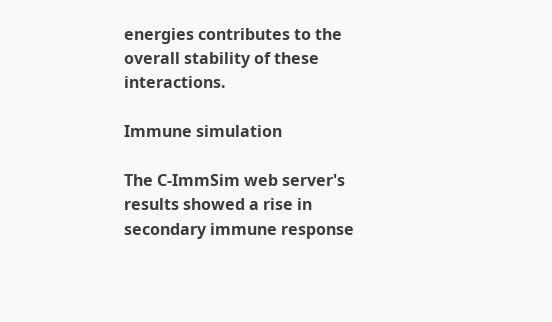energies contributes to the overall stability of these interactions.

Immune simulation

The C-ImmSim web server's results showed a rise in secondary immune response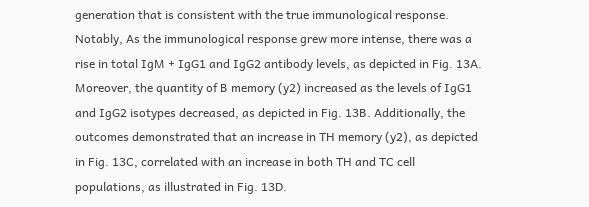generation that is consistent with the true immunological response. Notably, As the immunological response grew more intense, there was a rise in total IgM + IgG1 and IgG2 antibody levels, as depicted in Fig. 13A. Moreover, the quantity of B memory (y2) increased as the levels of IgG1 and IgG2 isotypes decreased, as depicted in Fig. 13B. Additionally, the outcomes demonstrated that an increase in TH memory (y2), as depicted in Fig. 13C, correlated with an increase in both TH and TC cell populations, as illustrated in Fig. 13D.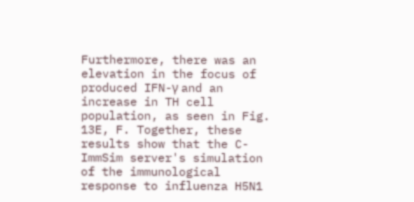Furthermore, there was an elevation in the focus of produced IFN-γ and an increase in TH cell population, as seen in Fig. 13E, F. Together, these results show that the C-ImmSim server's simulation of the immunological response to influenza H5N1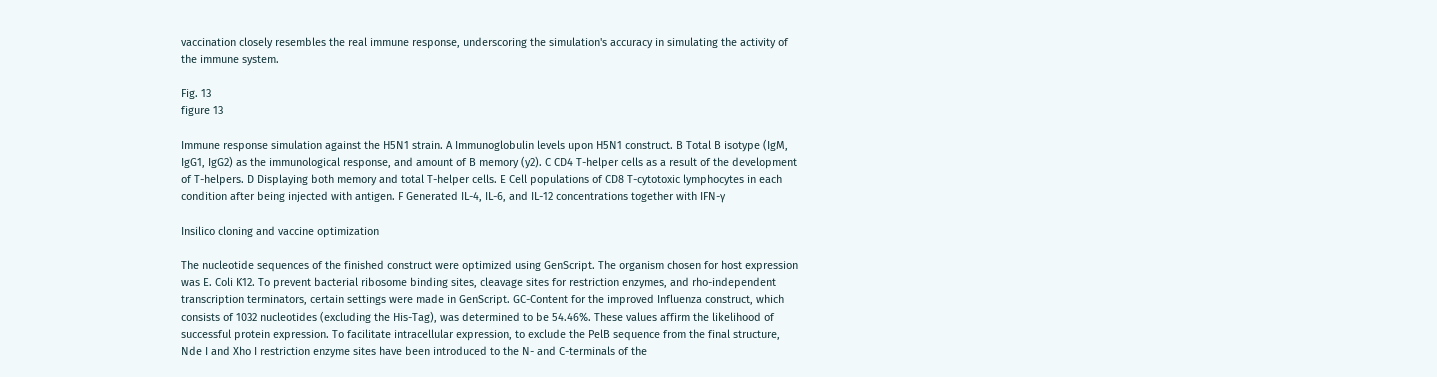vaccination closely resembles the real immune response, underscoring the simulation's accuracy in simulating the activity of the immune system.

Fig. 13
figure 13

Immune response simulation against the H5N1 strain. A Immunoglobulin levels upon H5N1 construct. B Total B isotype (IgM, IgG1, IgG2) as the immunological response, and amount of B memory (y2). C CD4 T-helper cells as a result of the development of T-helpers. D Displaying both memory and total T-helper cells. E Cell populations of CD8 T-cytotoxic lymphocytes in each condition after being injected with antigen. F Generated IL-4, IL-6, and IL-12 concentrations together with IFN-γ

Insilico cloning and vaccine optimization

The nucleotide sequences of the finished construct were optimized using GenScript. The organism chosen for host expression was E. Coli K12. To prevent bacterial ribosome binding sites, cleavage sites for restriction enzymes, and rho-independent transcription terminators, certain settings were made in GenScript. GC-Content for the improved Influenza construct, which consists of 1032 nucleotides (excluding the His-Tag), was determined to be 54.46%. These values affirm the likelihood of successful protein expression. To facilitate intracellular expression, to exclude the PelB sequence from the final structure, Nde I and Xho I restriction enzyme sites have been introduced to the N- and C-terminals of the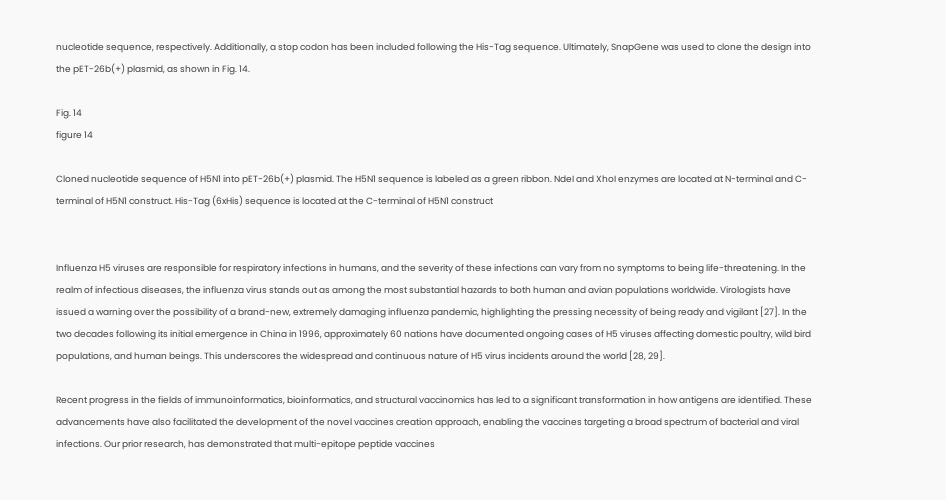nucleotide sequence, respectively. Additionally, a stop codon has been included following the His-Tag sequence. Ultimately, SnapGene was used to clone the design into the pET-26b(+) plasmid, as shown in Fig. 14.

Fig. 14
figure 14

Cloned nucleotide sequence of H5N1 into pET-26b(+) plasmid. The H5N1 sequence is labeled as a green ribbon. NdeI and XhoI enzymes are located at N-terminal and C-terminal of H5N1 construct. His-Tag (6xHis) sequence is located at the C-terminal of H5N1 construct


Influenza H5 viruses are responsible for respiratory infections in humans, and the severity of these infections can vary from no symptoms to being life-threatening. In the realm of infectious diseases, the influenza virus stands out as among the most substantial hazards to both human and avian populations worldwide. Virologists have issued a warning over the possibility of a brand-new, extremely damaging influenza pandemic, highlighting the pressing necessity of being ready and vigilant [27]. In the two decades following its initial emergence in China in 1996, approximately 60 nations have documented ongoing cases of H5 viruses affecting domestic poultry, wild bird populations, and human beings. This underscores the widespread and continuous nature of H5 virus incidents around the world [28, 29].

Recent progress in the fields of immunoinformatics, bioinformatics, and structural vaccinomics has led to a significant transformation in how antigens are identified. These advancements have also facilitated the development of the novel vaccines creation approach, enabling the vaccines targeting a broad spectrum of bacterial and viral infections. Our prior research, has demonstrated that multi-epitope peptide vaccines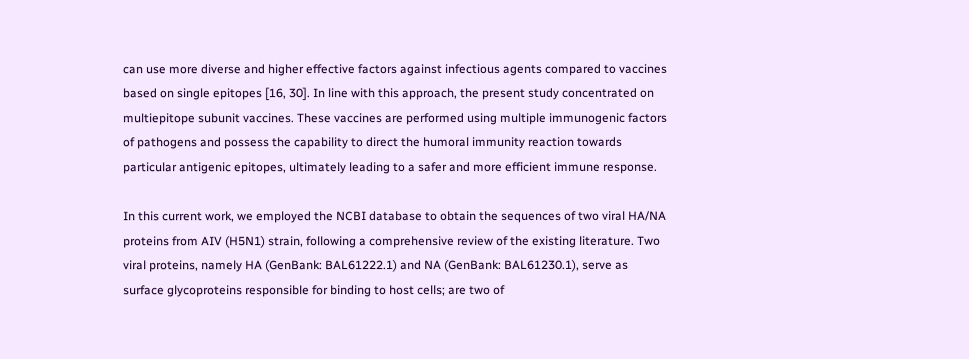can use more diverse and higher effective factors against infectious agents compared to vaccines based on single epitopes [16, 30]. In line with this approach, the present study concentrated on multiepitope subunit vaccines. These vaccines are performed using multiple immunogenic factors of pathogens and possess the capability to direct the humoral immunity reaction towards particular antigenic epitopes, ultimately leading to a safer and more efficient immune response.

In this current work, we employed the NCBI database to obtain the sequences of two viral HA/NA proteins from AIV (H5N1) strain, following a comprehensive review of the existing literature. Two viral proteins, namely HA (GenBank: BAL61222.1) and NA (GenBank: BAL61230.1), serve as surface glycoproteins responsible for binding to host cells; are two of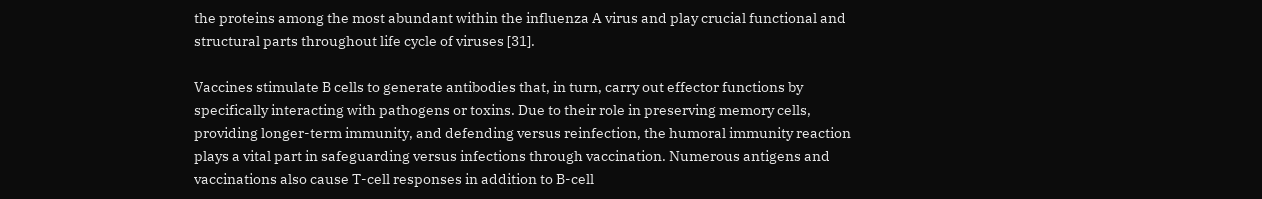the proteins among the most abundant within the influenza A virus and play crucial functional and structural parts throughout life cycle of viruses [31].

Vaccines stimulate B cells to generate antibodies that, in turn, carry out effector functions by specifically interacting with pathogens or toxins. Due to their role in preserving memory cells, providing longer-term immunity, and defending versus reinfection, the humoral immunity reaction plays a vital part in safeguarding versus infections through vaccination. Numerous antigens and vaccinations also cause T-cell responses in addition to B-cell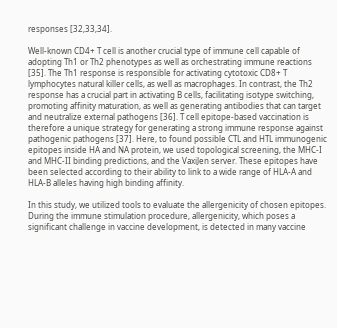responses [32,33,34].

Well-known CD4+ T cell is another crucial type of immune cell capable of adopting Th1 or Th2 phenotypes as well as orchestrating immune reactions [35]. The Th1 response is responsible for activating cytotoxic CD8+ T lymphocytes natural killer cells, as well as macrophages. In contrast, the Th2 response has a crucial part in activating B cells, facilitating isotype switching, promoting affinity maturation, as well as generating antibodies that can target and neutralize external pathogens [36]. T cell epitope-based vaccination is therefore a unique strategy for generating a strong immune response against pathogenic pathogens [37]. Here, to found possible CTL and HTL immunogenic epitopes inside HA and NA protein, we used topological screening, the MHC-I and MHC-II binding predictions, and the VaxiJen server. These epitopes have been selected according to their ability to link to a wide range of HLA-A and HLA-B alleles having high binding affinity.

In this study, we utilized tools to evaluate the allergenicity of chosen epitopes. During the immune stimulation procedure, allergenicity, which poses a significant challenge in vaccine development, is detected in many vaccine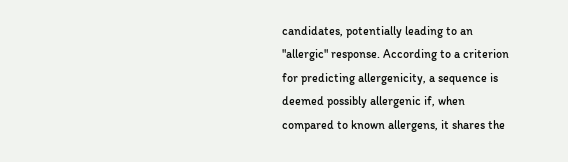candidates, potentially leading to an "allergic" response. According to a criterion for predicting allergenicity, a sequence is deemed possibly allergenic if, when compared to known allergens, it shares the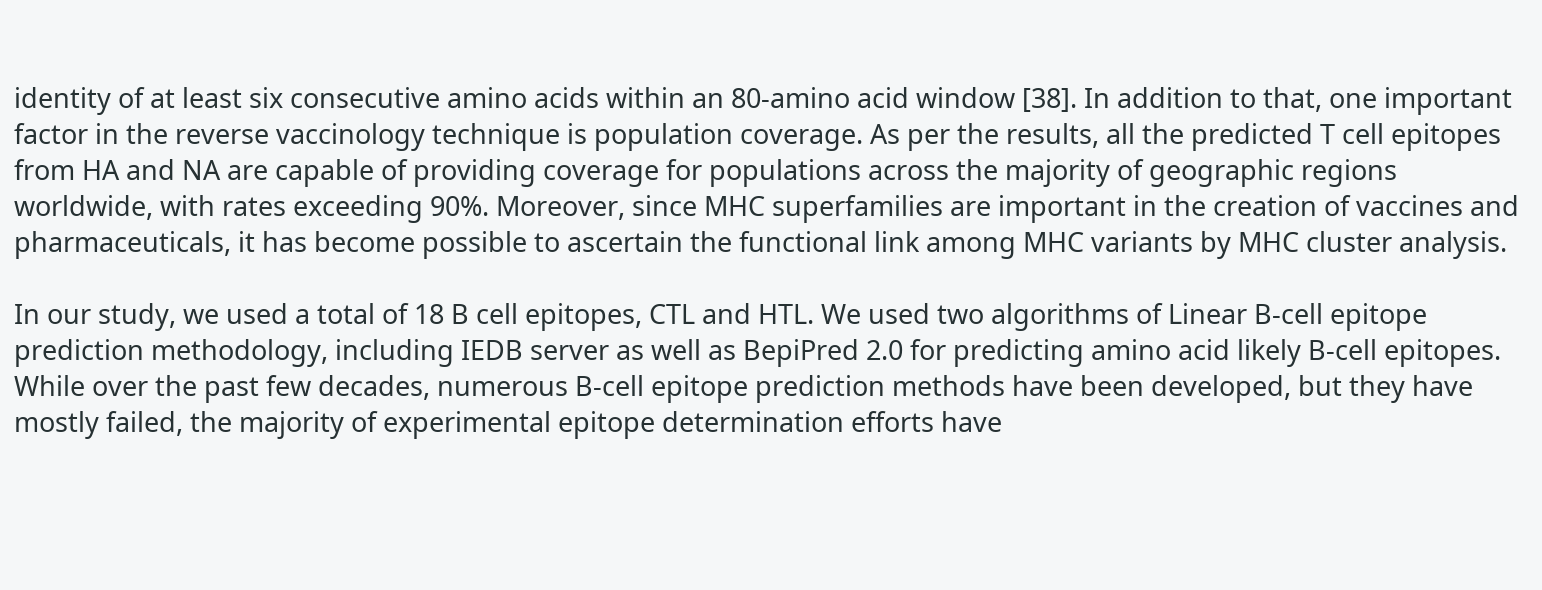identity of at least six consecutive amino acids within an 80-amino acid window [38]. In addition to that, one important factor in the reverse vaccinology technique is population coverage. As per the results, all the predicted T cell epitopes from HA and NA are capable of providing coverage for populations across the majority of geographic regions worldwide, with rates exceeding 90%. Moreover, since MHC superfamilies are important in the creation of vaccines and pharmaceuticals, it has become possible to ascertain the functional link among MHC variants by MHC cluster analysis.

In our study, we used a total of 18 B cell epitopes, CTL and HTL. We used two algorithms of Linear B-cell epitope prediction methodology, including IEDB server as well as BepiPred 2.0 for predicting amino acid likely B-cell epitopes. While over the past few decades, numerous B-cell epitope prediction methods have been developed, but they have mostly failed, the majority of experimental epitope determination efforts have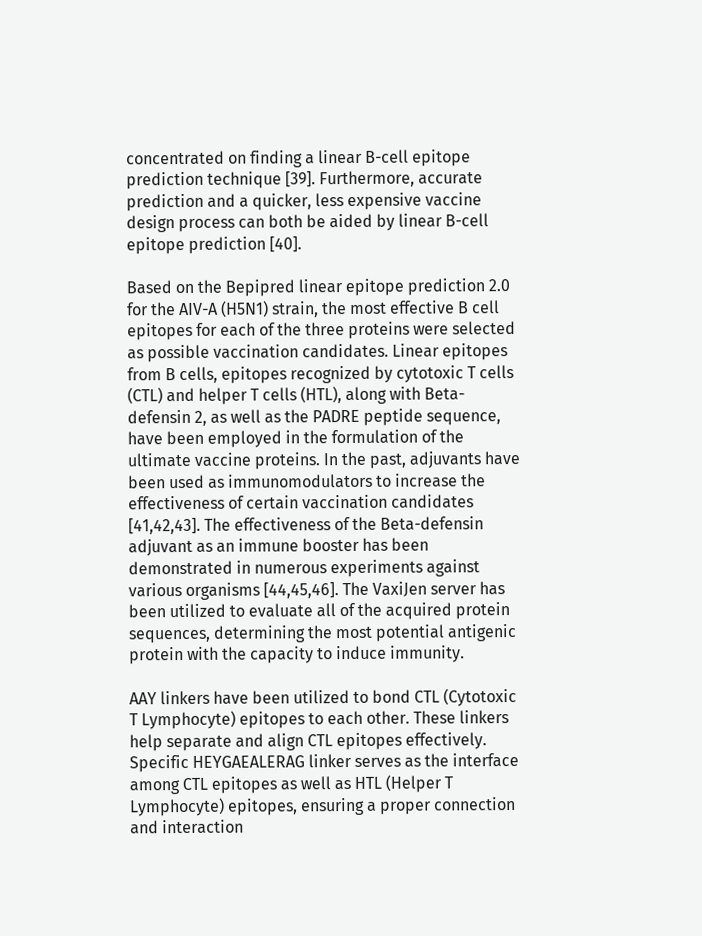concentrated on finding a linear B-cell epitope prediction technique [39]. Furthermore, accurate prediction and a quicker, less expensive vaccine design process can both be aided by linear B-cell epitope prediction [40].

Based on the Bepipred linear epitope prediction 2.0 for the AIV-A (H5N1) strain, the most effective B cell epitopes for each of the three proteins were selected as possible vaccination candidates. Linear epitopes from B cells, epitopes recognized by cytotoxic T cells (CTL) and helper T cells (HTL), along with Beta-defensin 2, as well as the PADRE peptide sequence, have been employed in the formulation of the ultimate vaccine proteins. In the past, adjuvants have been used as immunomodulators to increase the effectiveness of certain vaccination candidates [41,42,43]. The effectiveness of the Beta-defensin adjuvant as an immune booster has been demonstrated in numerous experiments against various organisms [44,45,46]. The VaxiJen server has been utilized to evaluate all of the acquired protein sequences, determining the most potential antigenic protein with the capacity to induce immunity.

AAY linkers have been utilized to bond CTL (Cytotoxic T Lymphocyte) epitopes to each other. These linkers help separate and align CTL epitopes effectively. Specific HEYGAEALERAG linker serves as the interface among CTL epitopes as well as HTL (Helper T Lymphocyte) epitopes, ensuring a proper connection and interaction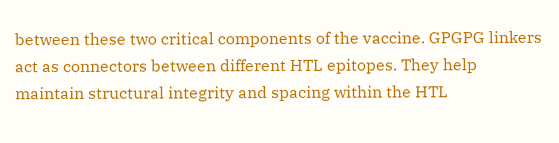between these two critical components of the vaccine. GPGPG linkers act as connectors between different HTL epitopes. They help maintain structural integrity and spacing within the HTL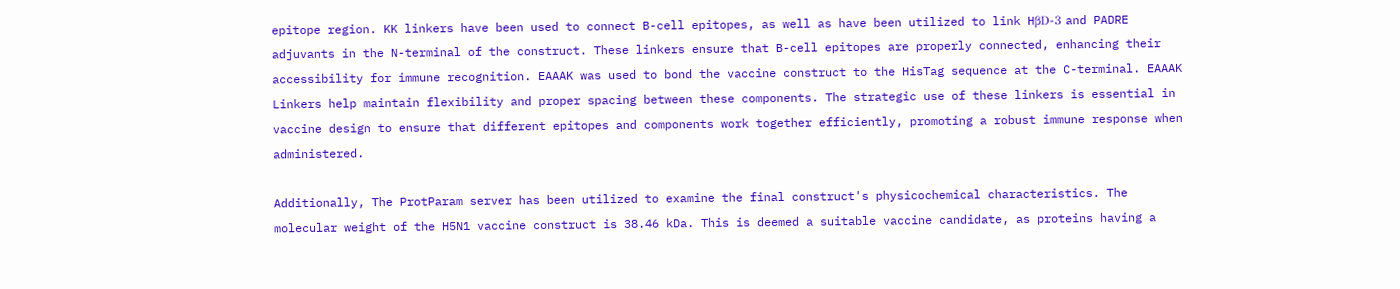epitope region. KK linkers have been used to connect B-cell epitopes, as well as have been utilized to link HβD-3 and PADRE adjuvants in the N-terminal of the construct. These linkers ensure that B-cell epitopes are properly connected, enhancing their accessibility for immune recognition. EAAAK was used to bond the vaccine construct to the HisTag sequence at the C-terminal. EAAAK Linkers help maintain flexibility and proper spacing between these components. The strategic use of these linkers is essential in vaccine design to ensure that different epitopes and components work together efficiently, promoting a robust immune response when administered.

Additionally, The ProtParam server has been utilized to examine the final construct's physicochemical characteristics. The molecular weight of the H5N1 vaccine construct is 38.46 kDa. This is deemed a suitable vaccine candidate, as proteins having a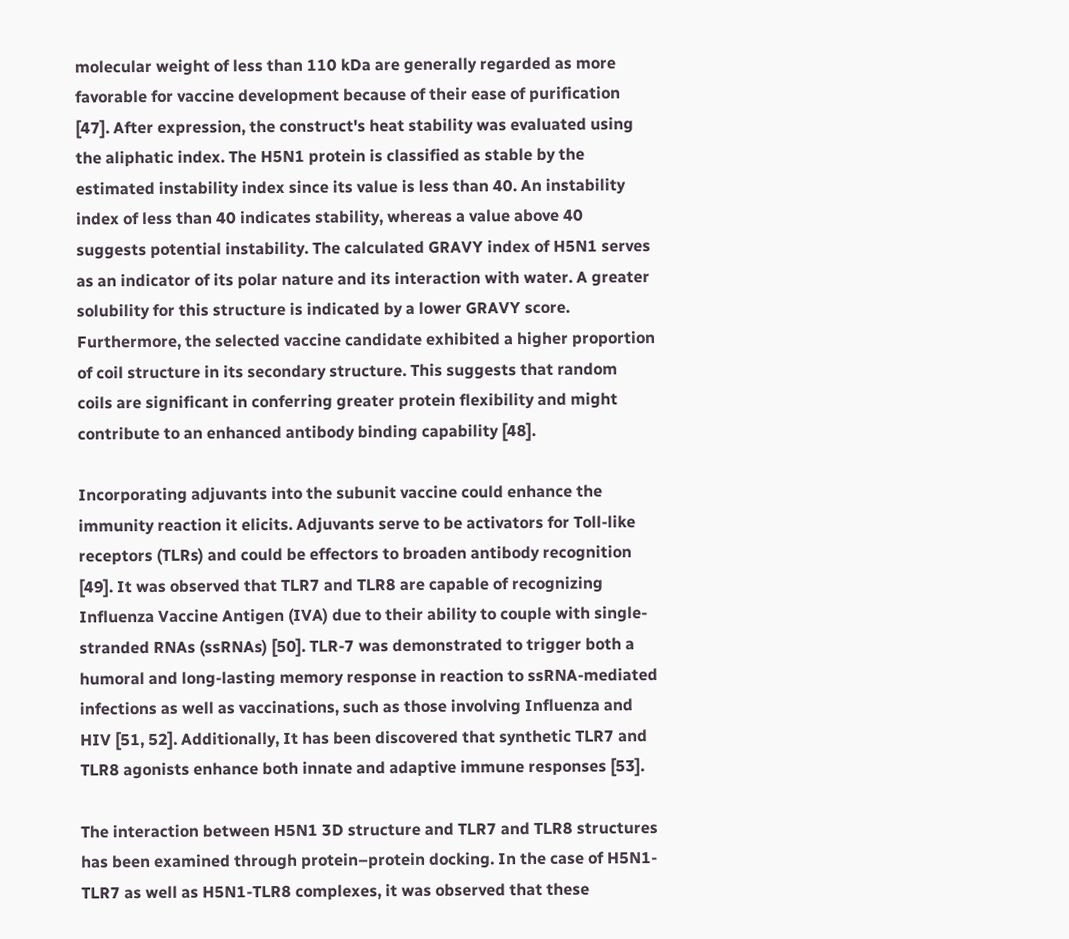molecular weight of less than 110 kDa are generally regarded as more favorable for vaccine development because of their ease of purification [47]. After expression, the construct's heat stability was evaluated using the aliphatic index. The H5N1 protein is classified as stable by the estimated instability index since its value is less than 40. An instability index of less than 40 indicates stability, whereas a value above 40 suggests potential instability. The calculated GRAVY index of H5N1 serves as an indicator of its polar nature and its interaction with water. A greater solubility for this structure is indicated by a lower GRAVY score. Furthermore, the selected vaccine candidate exhibited a higher proportion of coil structure in its secondary structure. This suggests that random coils are significant in conferring greater protein flexibility and might contribute to an enhanced antibody binding capability [48].

Incorporating adjuvants into the subunit vaccine could enhance the immunity reaction it elicits. Adjuvants serve to be activators for Toll-like receptors (TLRs) and could be effectors to broaden antibody recognition [49]. It was observed that TLR7 and TLR8 are capable of recognizing Influenza Vaccine Antigen (IVA) due to their ability to couple with single-stranded RNAs (ssRNAs) [50]. TLR-7 was demonstrated to trigger both a humoral and long-lasting memory response in reaction to ssRNA-mediated infections as well as vaccinations, such as those involving Influenza and HIV [51, 52]. Additionally, It has been discovered that synthetic TLR7 and TLR8 agonists enhance both innate and adaptive immune responses [53].

The interaction between H5N1 3D structure and TLR7 and TLR8 structures has been examined through protein–protein docking. In the case of H5N1-TLR7 as well as H5N1-TLR8 complexes, it was observed that these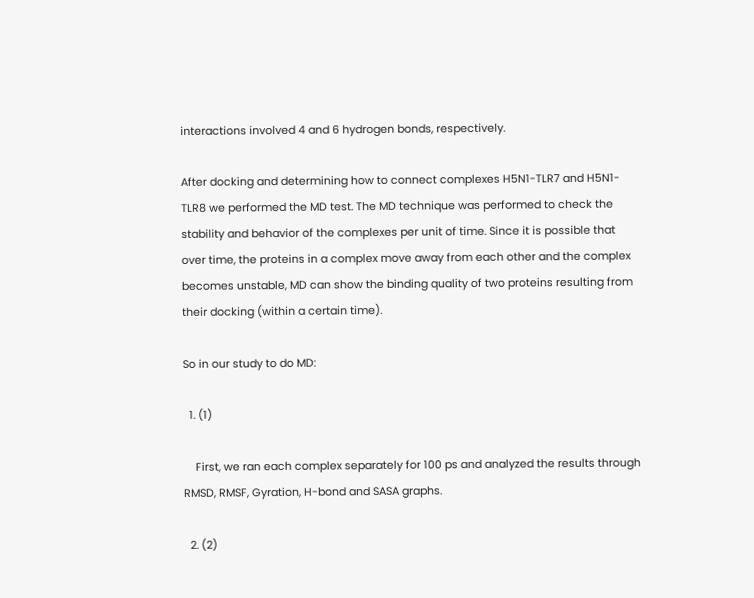interactions involved 4 and 6 hydrogen bonds, respectively.

After docking and determining how to connect complexes H5N1-TLR7 and H5N1-TLR8 we performed the MD test. The MD technique was performed to check the stability and behavior of the complexes per unit of time. Since it is possible that over time, the proteins in a complex move away from each other and the complex becomes unstable, MD can show the binding quality of two proteins resulting from their docking (within a certain time).

So in our study to do MD:

  1. (1)

    First, we ran each complex separately for 100 ps and analyzed the results through RMSD, RMSF, Gyration, H-bond and SASA graphs.

  2. (2)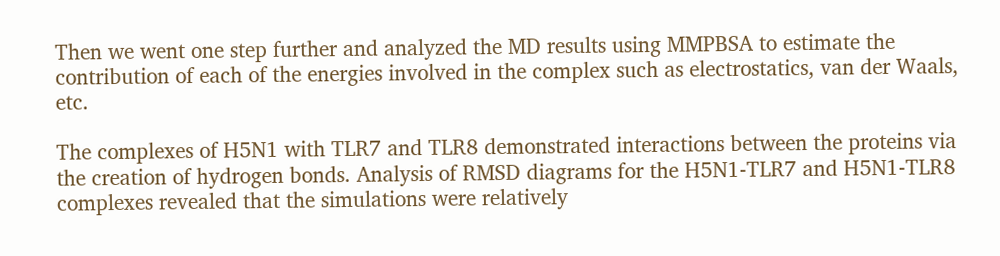Then we went one step further and analyzed the MD results using MMPBSA to estimate the contribution of each of the energies involved in the complex such as electrostatics, van der Waals, etc.

The complexes of H5N1 with TLR7 and TLR8 demonstrated interactions between the proteins via the creation of hydrogen bonds. Analysis of RMSD diagrams for the H5N1-TLR7 and H5N1-TLR8 complexes revealed that the simulations were relatively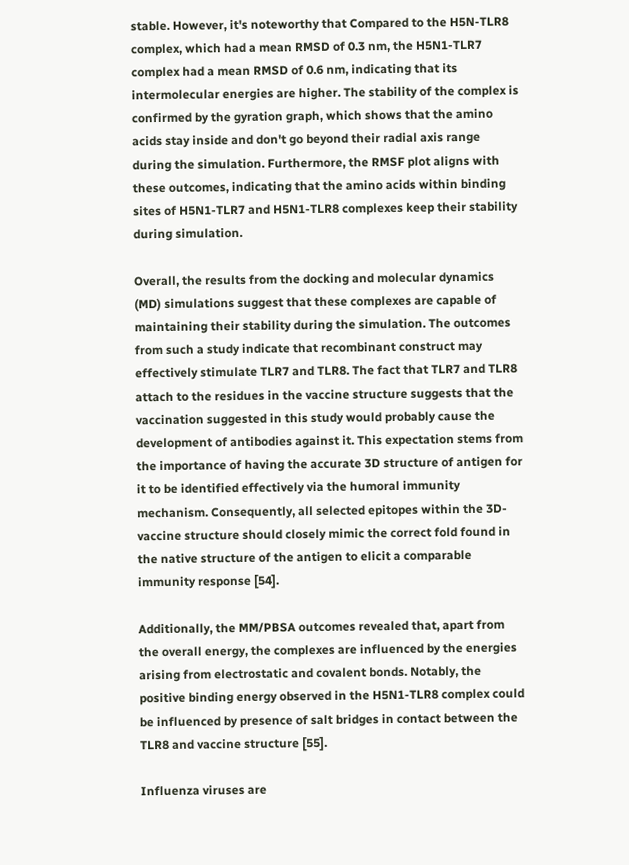stable. However, it's noteworthy that Compared to the H5N-TLR8 complex, which had a mean RMSD of 0.3 nm, the H5N1-TLR7 complex had a mean RMSD of 0.6 nm, indicating that its intermolecular energies are higher. The stability of the complex is confirmed by the gyration graph, which shows that the amino acids stay inside and don't go beyond their radial axis range during the simulation. Furthermore, the RMSF plot aligns with these outcomes, indicating that the amino acids within binding sites of H5N1-TLR7 and H5N1-TLR8 complexes keep their stability during simulation.

Overall, the results from the docking and molecular dynamics (MD) simulations suggest that these complexes are capable of maintaining their stability during the simulation. The outcomes from such a study indicate that recombinant construct may effectively stimulate TLR7 and TLR8. The fact that TLR7 and TLR8 attach to the residues in the vaccine structure suggests that the vaccination suggested in this study would probably cause the development of antibodies against it. This expectation stems from the importance of having the accurate 3D structure of antigen for it to be identified effectively via the humoral immunity mechanism. Consequently, all selected epitopes within the 3D-vaccine structure should closely mimic the correct fold found in the native structure of the antigen to elicit a comparable immunity response [54].

Additionally, the MM/PBSA outcomes revealed that, apart from the overall energy, the complexes are influenced by the energies arising from electrostatic and covalent bonds. Notably, the positive binding energy observed in the H5N1-TLR8 complex could be influenced by presence of salt bridges in contact between the TLR8 and vaccine structure [55].

Influenza viruses are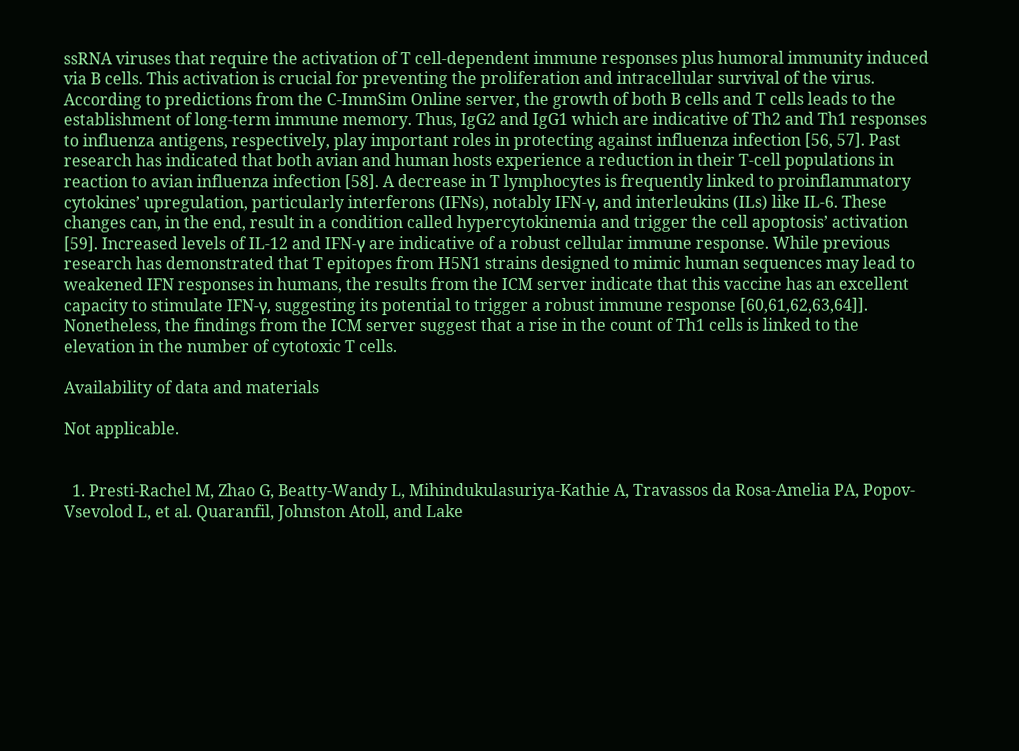ssRNA viruses that require the activation of T cell-dependent immune responses plus humoral immunity induced via B cells. This activation is crucial for preventing the proliferation and intracellular survival of the virus. According to predictions from the C-ImmSim Online server, the growth of both B cells and T cells leads to the establishment of long-term immune memory. Thus, IgG2 and IgG1 which are indicative of Th2 and Th1 responses to influenza antigens, respectively, play important roles in protecting against influenza infection [56, 57]. Past research has indicated that both avian and human hosts experience a reduction in their T-cell populations in reaction to avian influenza infection [58]. A decrease in T lymphocytes is frequently linked to proinflammatory cytokines’ upregulation, particularly interferons (IFNs), notably IFN-γ, and interleukins (ILs) like IL-6. These changes can, in the end, result in a condition called hypercytokinemia and trigger the cell apoptosis’ activation [59]. Increased levels of IL-12 and IFN-γ are indicative of a robust cellular immune response. While previous research has demonstrated that T epitopes from H5N1 strains designed to mimic human sequences may lead to weakened IFN responses in humans, the results from the ICM server indicate that this vaccine has an excellent capacity to stimulate IFN-γ, suggesting its potential to trigger a robust immune response [60,61,62,63,64]]. Nonetheless, the findings from the ICM server suggest that a rise in the count of Th1 cells is linked to the elevation in the number of cytotoxic T cells.

Availability of data and materials

Not applicable.


  1. Presti-Rachel M, Zhao G, Beatty-Wandy L, Mihindukulasuriya-Kathie A, Travassos da Rosa-Amelia PA, Popov-Vsevolod L, et al. Quaranfil, Johnston Atoll, and Lake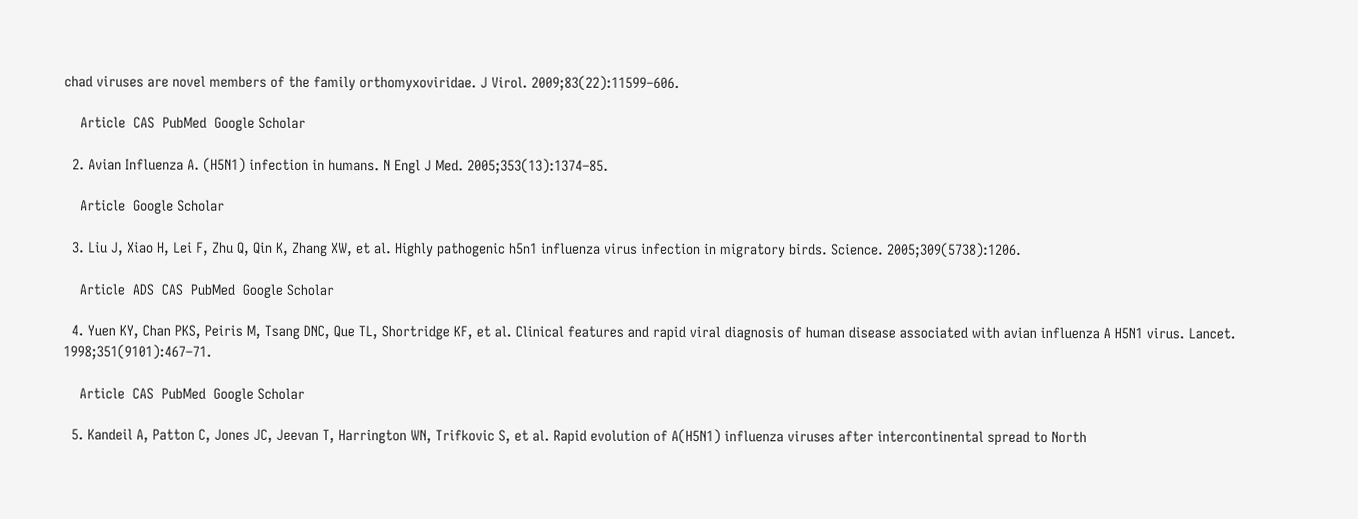chad viruses are novel members of the family orthomyxoviridae. J Virol. 2009;83(22):11599–606.

    Article  CAS  PubMed  Google Scholar

  2. Avian Influenza A. (H5N1) infection in humans. N Engl J Med. 2005;353(13):1374–85.

    Article  Google Scholar

  3. Liu J, Xiao H, Lei F, Zhu Q, Qin K, Zhang XW, et al. Highly pathogenic h5n1 influenza virus infection in migratory birds. Science. 2005;309(5738):1206.

    Article  ADS  CAS  PubMed  Google Scholar

  4. Yuen KY, Chan PKS, Peiris M, Tsang DNC, Que TL, Shortridge KF, et al. Clinical features and rapid viral diagnosis of human disease associated with avian influenza A H5N1 virus. Lancet. 1998;351(9101):467–71.

    Article  CAS  PubMed  Google Scholar

  5. Kandeil A, Patton C, Jones JC, Jeevan T, Harrington WN, Trifkovic S, et al. Rapid evolution of A(H5N1) influenza viruses after intercontinental spread to North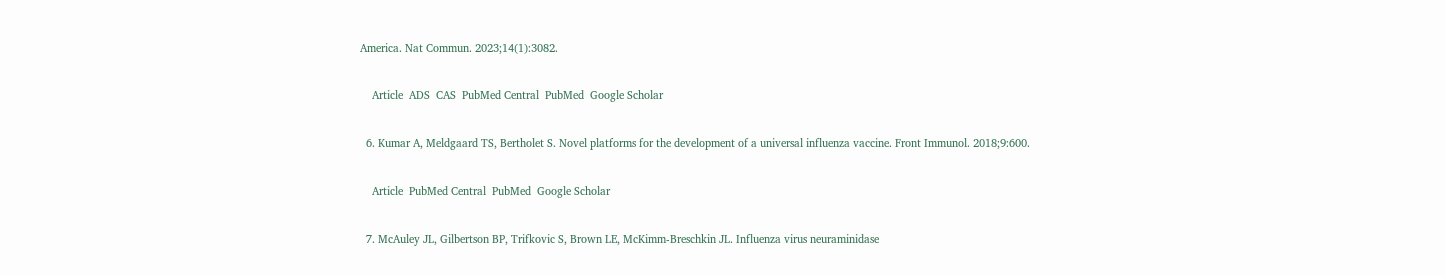America. Nat Commun. 2023;14(1):3082.

    Article  ADS  CAS  PubMed Central  PubMed  Google Scholar

  6. Kumar A, Meldgaard TS, Bertholet S. Novel platforms for the development of a universal influenza vaccine. Front Immunol. 2018;9:600.

    Article  PubMed Central  PubMed  Google Scholar

  7. McAuley JL, Gilbertson BP, Trifkovic S, Brown LE, McKimm-Breschkin JL. Influenza virus neuraminidase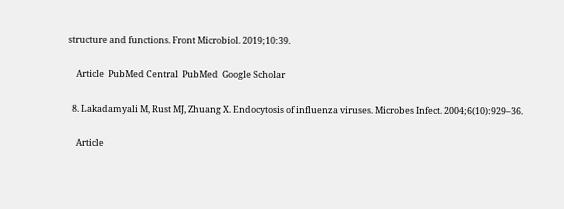structure and functions. Front Microbiol. 2019;10:39.

    Article  PubMed Central  PubMed  Google Scholar

  8. Lakadamyali M, Rust MJ, Zhuang X. Endocytosis of influenza viruses. Microbes Infect. 2004;6(10):929–36.

    Article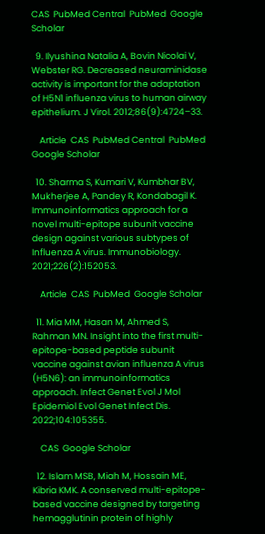CAS  PubMed Central  PubMed  Google Scholar

  9. Ilyushina Natalia A, Bovin Nicolai V, Webster RG. Decreased neuraminidase activity is important for the adaptation of H5N1 influenza virus to human airway epithelium. J Virol. 2012;86(9):4724–33.

    Article  CAS  PubMed Central  PubMed  Google Scholar

  10. Sharma S, Kumari V, Kumbhar BV, Mukherjee A, Pandey R, Kondabagil K. Immunoinformatics approach for a novel multi-epitope subunit vaccine design against various subtypes of Influenza A virus. Immunobiology. 2021;226(2):152053.

    Article  CAS  PubMed  Google Scholar

  11. Mia MM, Hasan M, Ahmed S, Rahman MN. Insight into the first multi-epitope-based peptide subunit vaccine against avian influenza A virus (H5N6): an immunoinformatics approach. Infect Genet Evol J Mol Epidemiol Evol Genet Infect Dis. 2022;104:105355.

    CAS  Google Scholar

  12. Islam MSB, Miah M, Hossain ME, Kibria KMK. A conserved multi-epitope-based vaccine designed by targeting hemagglutinin protein of highly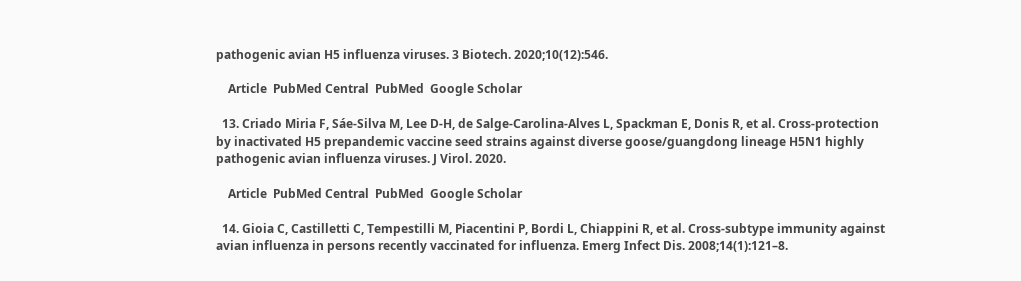pathogenic avian H5 influenza viruses. 3 Biotech. 2020;10(12):546.

    Article  PubMed Central  PubMed  Google Scholar

  13. Criado Miria F, Sáe-Silva M, Lee D-H, de Salge-Carolina-Alves L, Spackman E, Donis R, et al. Cross-protection by inactivated H5 prepandemic vaccine seed strains against diverse goose/guangdong lineage H5N1 highly pathogenic avian influenza viruses. J Virol. 2020.

    Article  PubMed Central  PubMed  Google Scholar

  14. Gioia C, Castilletti C, Tempestilli M, Piacentini P, Bordi L, Chiappini R, et al. Cross-subtype immunity against avian influenza in persons recently vaccinated for influenza. Emerg Infect Dis. 2008;14(1):121–8.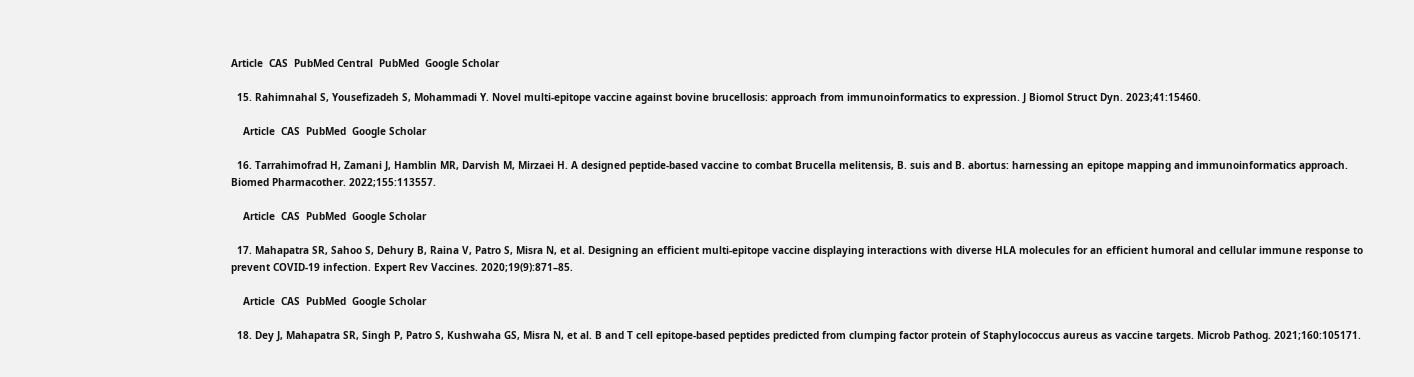Article  CAS  PubMed Central  PubMed  Google Scholar

  15. Rahimnahal S, Yousefizadeh S, Mohammadi Y. Novel multi-epitope vaccine against bovine brucellosis: approach from immunoinformatics to expression. J Biomol Struct Dyn. 2023;41:15460.

    Article  CAS  PubMed  Google Scholar

  16. Tarrahimofrad H, Zamani J, Hamblin MR, Darvish M, Mirzaei H. A designed peptide-based vaccine to combat Brucella melitensis, B. suis and B. abortus: harnessing an epitope mapping and immunoinformatics approach. Biomed Pharmacother. 2022;155:113557.

    Article  CAS  PubMed  Google Scholar

  17. Mahapatra SR, Sahoo S, Dehury B, Raina V, Patro S, Misra N, et al. Designing an efficient multi-epitope vaccine displaying interactions with diverse HLA molecules for an efficient humoral and cellular immune response to prevent COVID-19 infection. Expert Rev Vaccines. 2020;19(9):871–85.

    Article  CAS  PubMed  Google Scholar

  18. Dey J, Mahapatra SR, Singh P, Patro S, Kushwaha GS, Misra N, et al. B and T cell epitope-based peptides predicted from clumping factor protein of Staphylococcus aureus as vaccine targets. Microb Pathog. 2021;160:105171.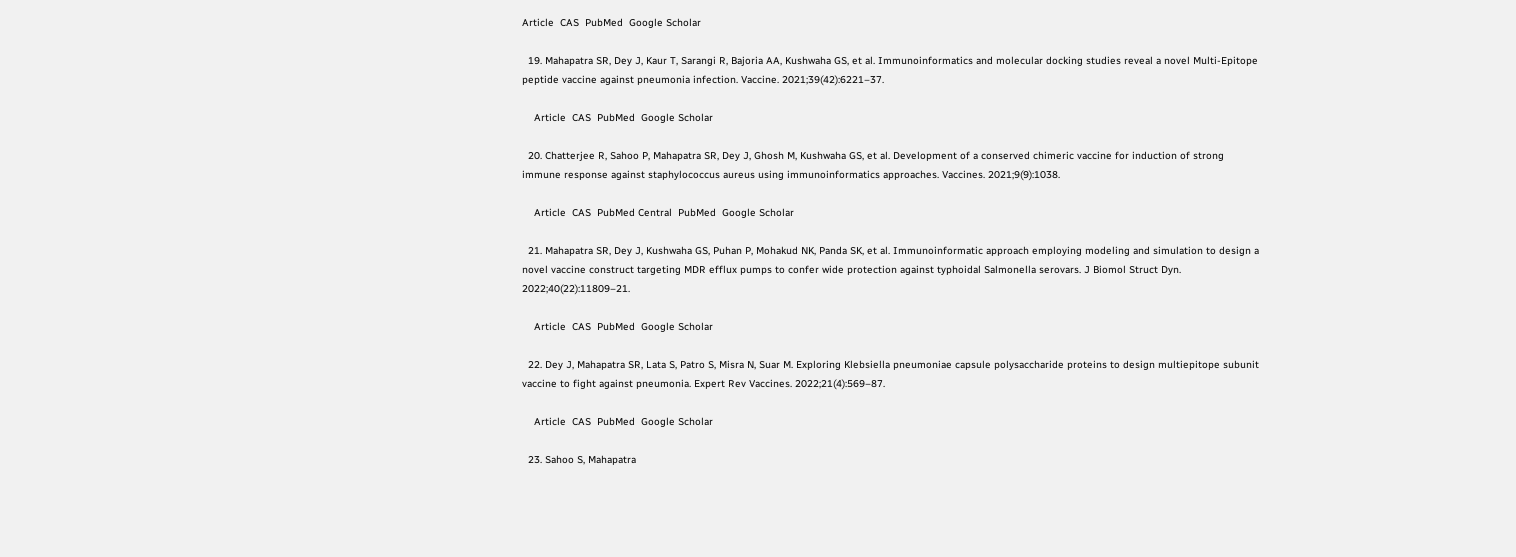Article  CAS  PubMed  Google Scholar

  19. Mahapatra SR, Dey J, Kaur T, Sarangi R, Bajoria AA, Kushwaha GS, et al. Immunoinformatics and molecular docking studies reveal a novel Multi-Epitope peptide vaccine against pneumonia infection. Vaccine. 2021;39(42):6221–37.

    Article  CAS  PubMed  Google Scholar

  20. Chatterjee R, Sahoo P, Mahapatra SR, Dey J, Ghosh M, Kushwaha GS, et al. Development of a conserved chimeric vaccine for induction of strong immune response against staphylococcus aureus using immunoinformatics approaches. Vaccines. 2021;9(9):1038.

    Article  CAS  PubMed Central  PubMed  Google Scholar

  21. Mahapatra SR, Dey J, Kushwaha GS, Puhan P, Mohakud NK, Panda SK, et al. Immunoinformatic approach employing modeling and simulation to design a novel vaccine construct targeting MDR efflux pumps to confer wide protection against typhoidal Salmonella serovars. J Biomol Struct Dyn. 2022;40(22):11809–21.

    Article  CAS  PubMed  Google Scholar

  22. Dey J, Mahapatra SR, Lata S, Patro S, Misra N, Suar M. Exploring Klebsiella pneumoniae capsule polysaccharide proteins to design multiepitope subunit vaccine to fight against pneumonia. Expert Rev Vaccines. 2022;21(4):569–87.

    Article  CAS  PubMed  Google Scholar

  23. Sahoo S, Mahapatra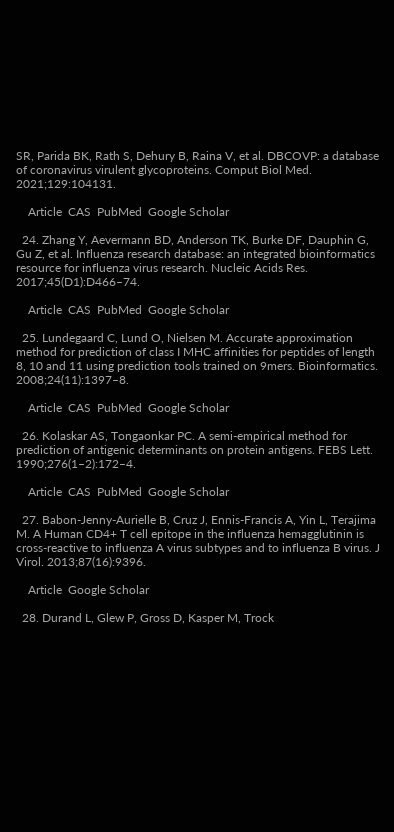SR, Parida BK, Rath S, Dehury B, Raina V, et al. DBCOVP: a database of coronavirus virulent glycoproteins. Comput Biol Med. 2021;129:104131.

    Article  CAS  PubMed  Google Scholar

  24. Zhang Y, Aevermann BD, Anderson TK, Burke DF, Dauphin G, Gu Z, et al. Influenza research database: an integrated bioinformatics resource for influenza virus research. Nucleic Acids Res. 2017;45(D1):D466–74.

    Article  CAS  PubMed  Google Scholar

  25. Lundegaard C, Lund O, Nielsen M. Accurate approximation method for prediction of class I MHC affinities for peptides of length 8, 10 and 11 using prediction tools trained on 9mers. Bioinformatics. 2008;24(11):1397–8.

    Article  CAS  PubMed  Google Scholar

  26. Kolaskar AS, Tongaonkar PC. A semi-empirical method for prediction of antigenic determinants on protein antigens. FEBS Lett. 1990;276(1–2):172–4.

    Article  CAS  PubMed  Google Scholar

  27. Babon-Jenny-Aurielle B, Cruz J, Ennis-Francis A, Yin L, Terajima M. A Human CD4+ T cell epitope in the influenza hemagglutinin is cross-reactive to influenza A virus subtypes and to influenza B virus. J Virol. 2013;87(16):9396.

    Article  Google Scholar

  28. Durand L, Glew P, Gross D, Kasper M, Trock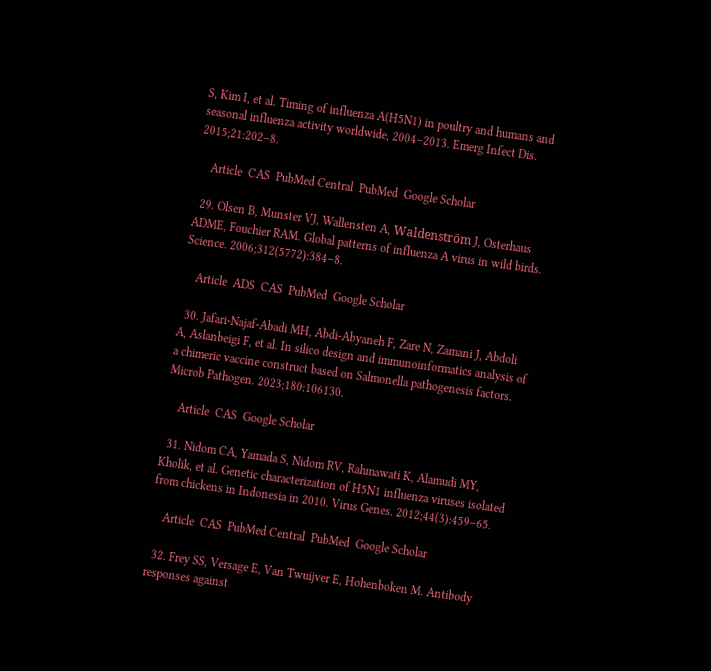S, Kim I, et al. Timing of influenza A(H5N1) in poultry and humans and seasonal influenza activity worldwide, 2004–2013. Emerg Infect Dis. 2015;21:202–8.

    Article  CAS  PubMed Central  PubMed  Google Scholar

  29. Olsen B, Munster VJ, Wallensten A, Waldenström J, Osterhaus ADME, Fouchier RAM. Global patterns of influenza A virus in wild birds. Science. 2006;312(5772):384–8.

    Article  ADS  CAS  PubMed  Google Scholar

  30. Jafari-Najaf-Abadi MH, Abdi-Abyaneh F, Zare N, Zamani J, Abdoli A, Aslanbeigi F, et al. In silico design and immunoinformatics analysis of a chimeric vaccine construct based on Salmonella pathogenesis factors. Microb Pathogen. 2023;180:106130.

    Article  CAS  Google Scholar

  31. Nidom CA, Yamada S, Nidom RV, Rahmawati K, Alamudi MY, Kholik, et al. Genetic characterization of H5N1 influenza viruses isolated from chickens in Indonesia in 2010. Virus Genes. 2012;44(3):459–65.

    Article  CAS  PubMed Central  PubMed  Google Scholar

  32. Frey SS, Versage E, Van Twuijver E, Hohenboken M. Antibody responses against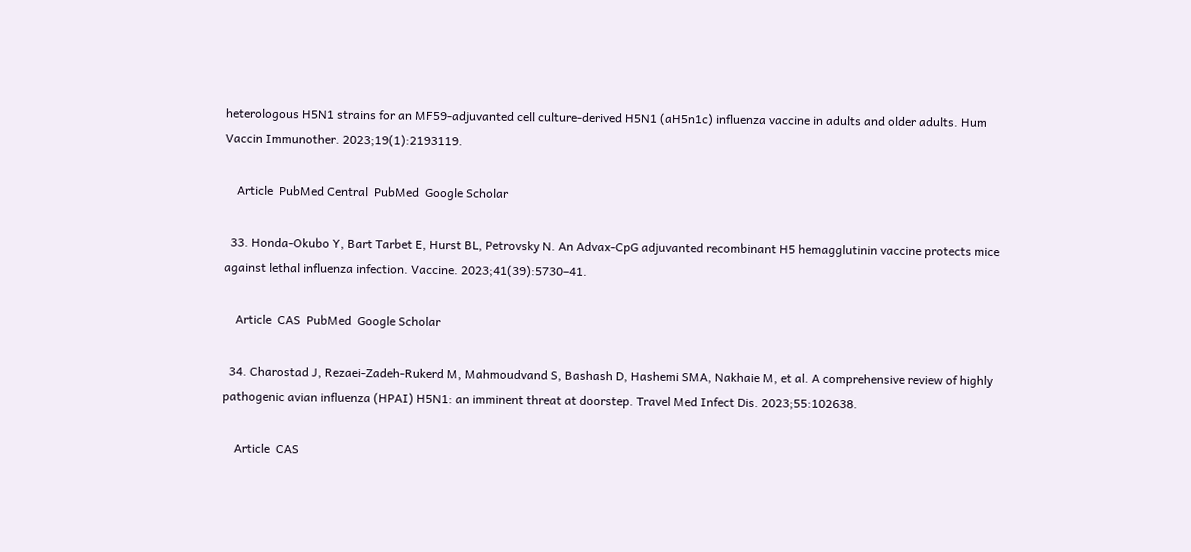heterologous H5N1 strains for an MF59-adjuvanted cell culture-derived H5N1 (aH5n1c) influenza vaccine in adults and older adults. Hum Vaccin Immunother. 2023;19(1):2193119.

    Article  PubMed Central  PubMed  Google Scholar

  33. Honda-Okubo Y, Bart Tarbet E, Hurst BL, Petrovsky N. An Advax-CpG adjuvanted recombinant H5 hemagglutinin vaccine protects mice against lethal influenza infection. Vaccine. 2023;41(39):5730–41.

    Article  CAS  PubMed  Google Scholar

  34. Charostad J, Rezaei-Zadeh-Rukerd M, Mahmoudvand S, Bashash D, Hashemi SMA, Nakhaie M, et al. A comprehensive review of highly pathogenic avian influenza (HPAI) H5N1: an imminent threat at doorstep. Travel Med Infect Dis. 2023;55:102638.

    Article  CAS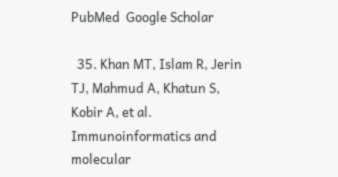PubMed  Google Scholar

  35. Khan MT, Islam R, Jerin TJ, Mahmud A, Khatun S, Kobir A, et al. Immunoinformatics and molecular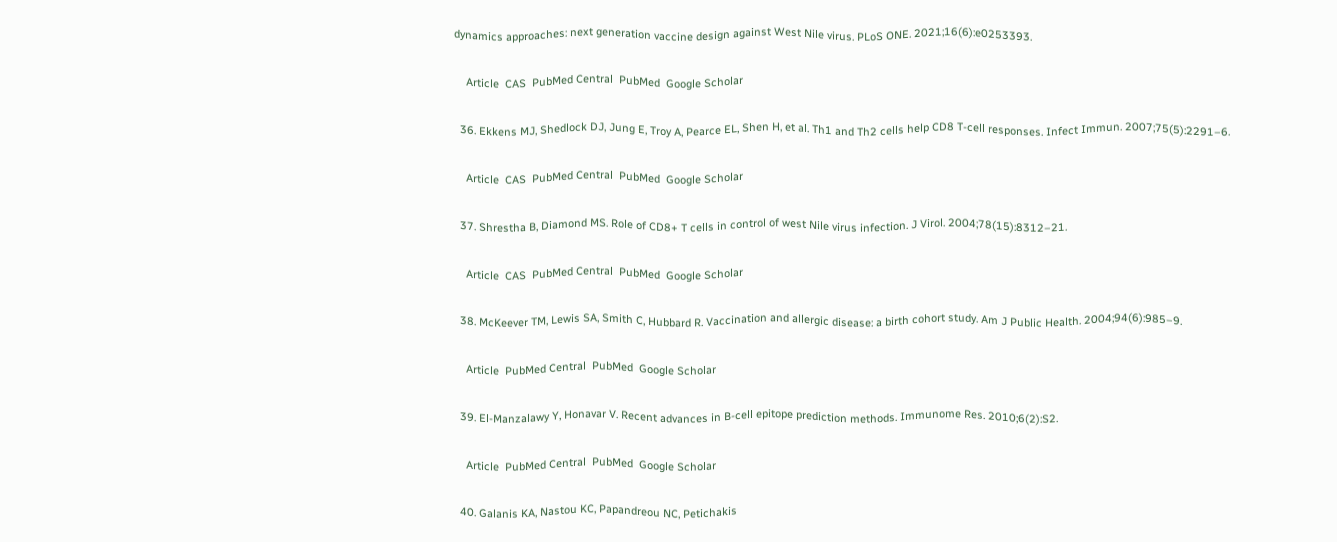dynamics approaches: next generation vaccine design against West Nile virus. PLoS ONE. 2021;16(6):e0253393.

    Article  CAS  PubMed Central  PubMed  Google Scholar

  36. Ekkens MJ, Shedlock DJ, Jung E, Troy A, Pearce EL, Shen H, et al. Th1 and Th2 cells help CD8 T-cell responses. Infect Immun. 2007;75(5):2291–6.

    Article  CAS  PubMed Central  PubMed  Google Scholar

  37. Shrestha B, Diamond MS. Role of CD8+ T cells in control of west Nile virus infection. J Virol. 2004;78(15):8312–21.

    Article  CAS  PubMed Central  PubMed  Google Scholar

  38. McKeever TM, Lewis SA, Smith C, Hubbard R. Vaccination and allergic disease: a birth cohort study. Am J Public Health. 2004;94(6):985–9.

    Article  PubMed Central  PubMed  Google Scholar

  39. El-Manzalawy Y, Honavar V. Recent advances in B-cell epitope prediction methods. Immunome Res. 2010;6(2):S2.

    Article  PubMed Central  PubMed  Google Scholar

  40. Galanis KA, Nastou KC, Papandreou NC, Petichakis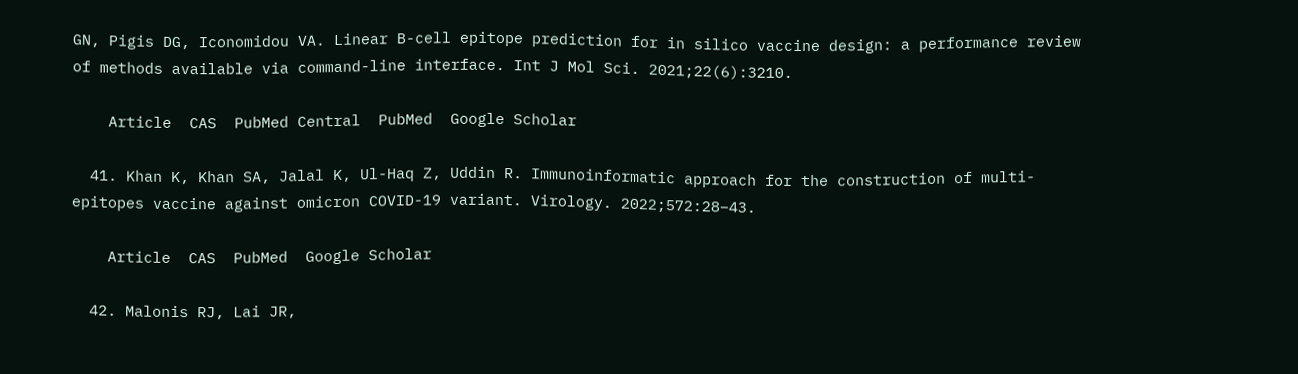GN, Pigis DG, Iconomidou VA. Linear B-cell epitope prediction for in silico vaccine design: a performance review of methods available via command-line interface. Int J Mol Sci. 2021;22(6):3210.

    Article  CAS  PubMed Central  PubMed  Google Scholar

  41. Khan K, Khan SA, Jalal K, Ul-Haq Z, Uddin R. Immunoinformatic approach for the construction of multi-epitopes vaccine against omicron COVID-19 variant. Virology. 2022;572:28–43.

    Article  CAS  PubMed  Google Scholar

  42. Malonis RJ, Lai JR,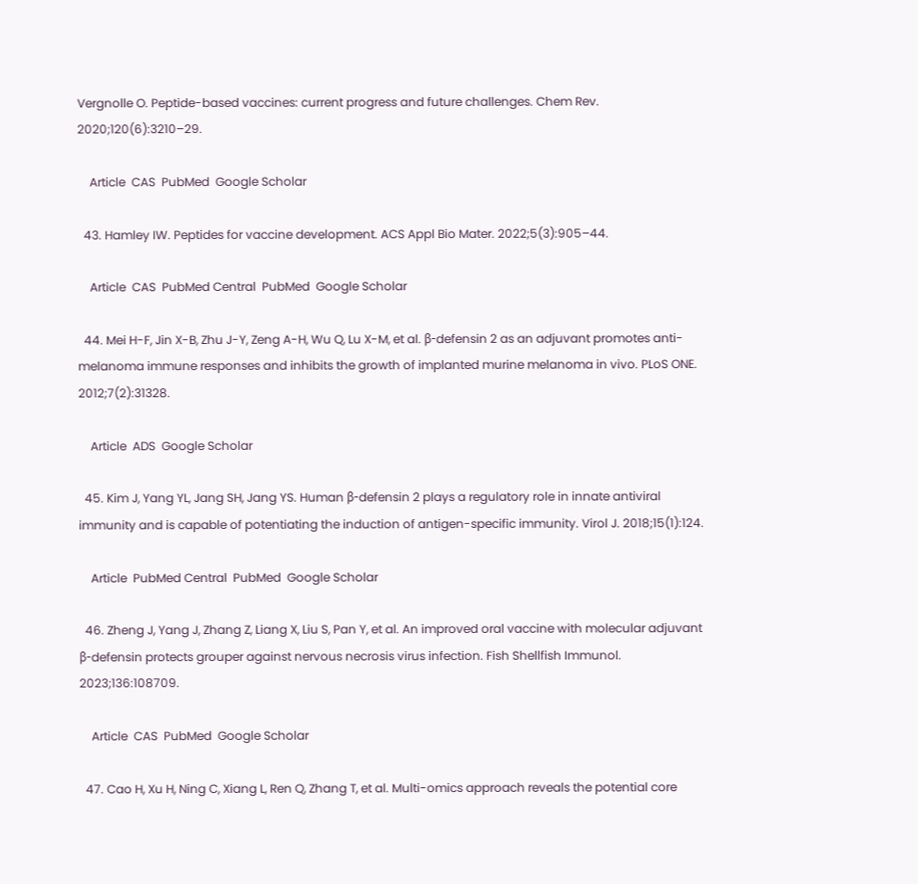Vergnolle O. Peptide-based vaccines: current progress and future challenges. Chem Rev. 2020;120(6):3210–29.

    Article  CAS  PubMed  Google Scholar

  43. Hamley IW. Peptides for vaccine development. ACS Appl Bio Mater. 2022;5(3):905–44.

    Article  CAS  PubMed Central  PubMed  Google Scholar

  44. Mei H-F, Jin X-B, Zhu J-Y, Zeng A-H, Wu Q, Lu X-M, et al. β-defensin 2 as an adjuvant promotes anti-melanoma immune responses and inhibits the growth of implanted murine melanoma in vivo. PLoS ONE. 2012;7(2):31328.

    Article  ADS  Google Scholar

  45. Kim J, Yang YL, Jang SH, Jang YS. Human β-defensin 2 plays a regulatory role in innate antiviral immunity and is capable of potentiating the induction of antigen-specific immunity. Virol J. 2018;15(1):124.

    Article  PubMed Central  PubMed  Google Scholar

  46. Zheng J, Yang J, Zhang Z, Liang X, Liu S, Pan Y, et al. An improved oral vaccine with molecular adjuvant β-defensin protects grouper against nervous necrosis virus infection. Fish Shellfish Immunol. 2023;136:108709.

    Article  CAS  PubMed  Google Scholar

  47. Cao H, Xu H, Ning C, Xiang L, Ren Q, Zhang T, et al. Multi-omics approach reveals the potential core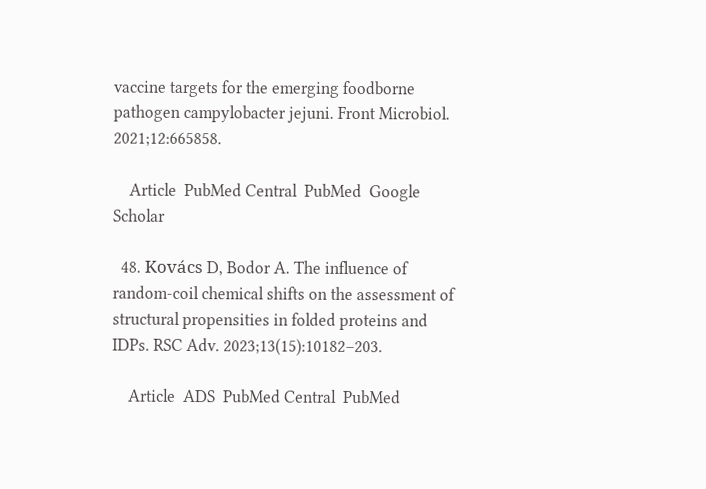vaccine targets for the emerging foodborne pathogen campylobacter jejuni. Front Microbiol. 2021;12:665858.

    Article  PubMed Central  PubMed  Google Scholar

  48. Kovács D, Bodor A. The influence of random-coil chemical shifts on the assessment of structural propensities in folded proteins and IDPs. RSC Adv. 2023;13(15):10182–203.

    Article  ADS  PubMed Central  PubMed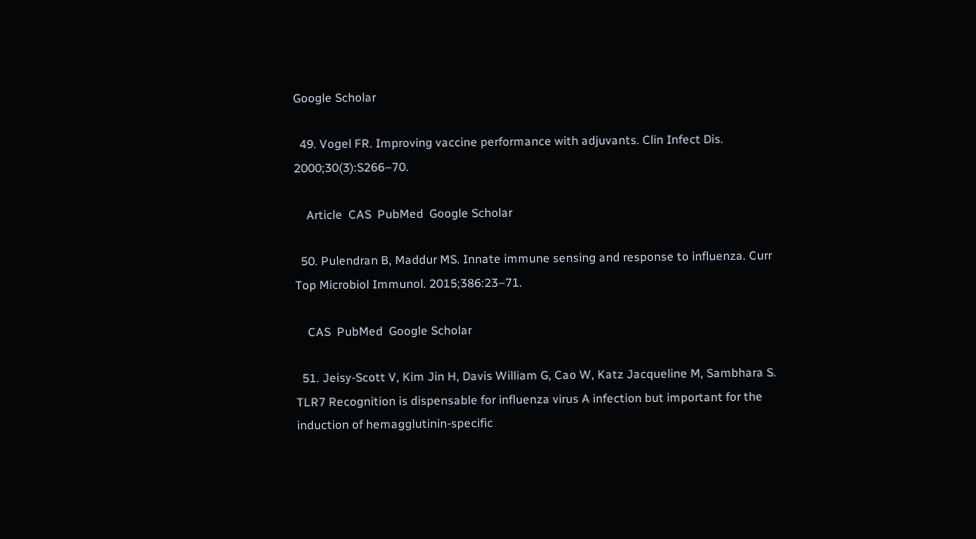Google Scholar

  49. Vogel FR. Improving vaccine performance with adjuvants. Clin Infect Dis. 2000;30(3):S266–70.

    Article  CAS  PubMed  Google Scholar

  50. Pulendran B, Maddur MS. Innate immune sensing and response to influenza. Curr Top Microbiol Immunol. 2015;386:23–71.

    CAS  PubMed  Google Scholar

  51. Jeisy-Scott V, Kim Jin H, Davis William G, Cao W, Katz Jacqueline M, Sambhara S. TLR7 Recognition is dispensable for influenza virus A infection but important for the induction of hemagglutinin-specific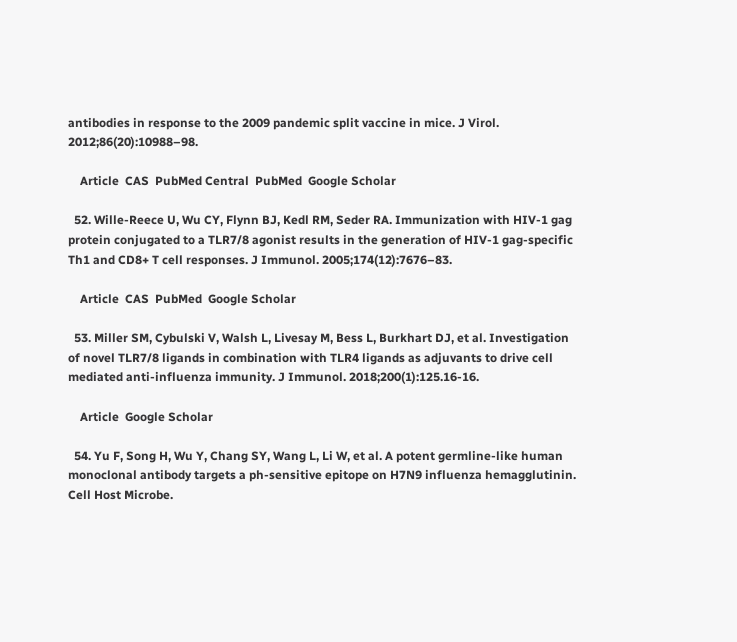antibodies in response to the 2009 pandemic split vaccine in mice. J Virol. 2012;86(20):10988–98.

    Article  CAS  PubMed Central  PubMed  Google Scholar

  52. Wille-Reece U, Wu CY, Flynn BJ, Kedl RM, Seder RA. Immunization with HIV-1 gag protein conjugated to a TLR7/8 agonist results in the generation of HIV-1 gag-specific Th1 and CD8+ T cell responses. J Immunol. 2005;174(12):7676–83.

    Article  CAS  PubMed  Google Scholar

  53. Miller SM, Cybulski V, Walsh L, Livesay M, Bess L, Burkhart DJ, et al. Investigation of novel TLR7/8 ligands in combination with TLR4 ligands as adjuvants to drive cell mediated anti-influenza immunity. J Immunol. 2018;200(1):125.16-16.

    Article  Google Scholar

  54. Yu F, Song H, Wu Y, Chang SY, Wang L, Li W, et al. A potent germline-like human monoclonal antibody targets a ph-sensitive epitope on H7N9 influenza hemagglutinin. Cell Host Microbe.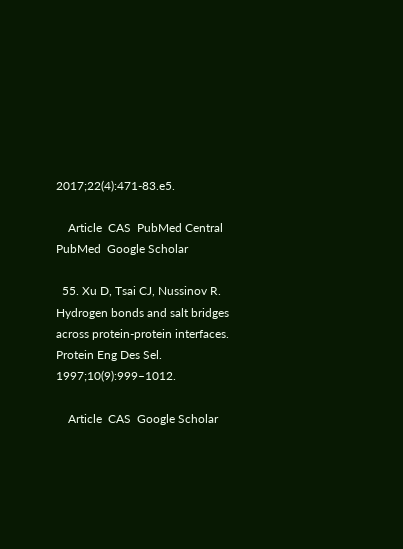2017;22(4):471-83.e5.

    Article  CAS  PubMed Central  PubMed  Google Scholar

  55. Xu D, Tsai CJ, Nussinov R. Hydrogen bonds and salt bridges across protein-protein interfaces. Protein Eng Des Sel. 1997;10(9):999–1012.

    Article  CAS  Google Scholar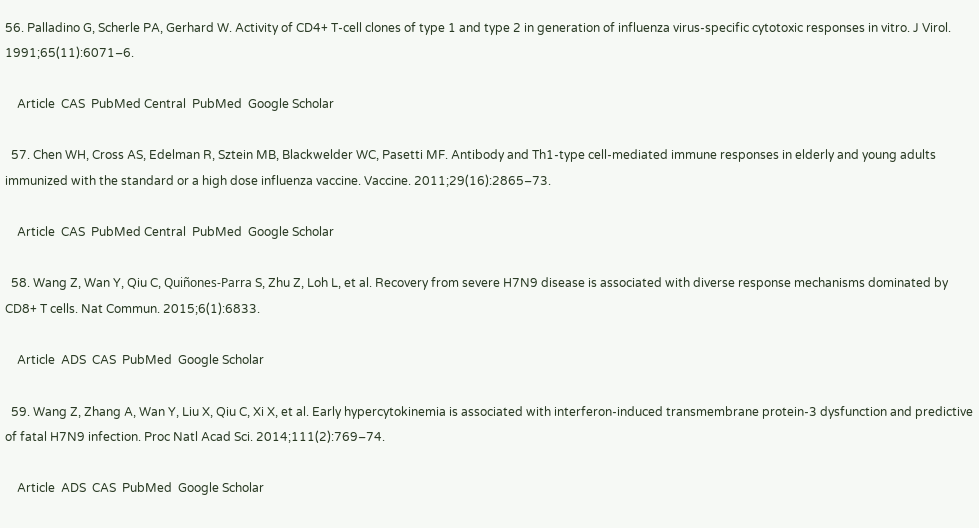56. Palladino G, Scherle PA, Gerhard W. Activity of CD4+ T-cell clones of type 1 and type 2 in generation of influenza virus-specific cytotoxic responses in vitro. J Virol. 1991;65(11):6071–6.

    Article  CAS  PubMed Central  PubMed  Google Scholar

  57. Chen WH, Cross AS, Edelman R, Sztein MB, Blackwelder WC, Pasetti MF. Antibody and Th1-type cell-mediated immune responses in elderly and young adults immunized with the standard or a high dose influenza vaccine. Vaccine. 2011;29(16):2865–73.

    Article  CAS  PubMed Central  PubMed  Google Scholar

  58. Wang Z, Wan Y, Qiu C, Quiñones-Parra S, Zhu Z, Loh L, et al. Recovery from severe H7N9 disease is associated with diverse response mechanisms dominated by CD8+ T cells. Nat Commun. 2015;6(1):6833.

    Article  ADS  CAS  PubMed  Google Scholar

  59. Wang Z, Zhang A, Wan Y, Liu X, Qiu C, Xi X, et al. Early hypercytokinemia is associated with interferon-induced transmembrane protein-3 dysfunction and predictive of fatal H7N9 infection. Proc Natl Acad Sci. 2014;111(2):769–74.

    Article  ADS  CAS  PubMed  Google Scholar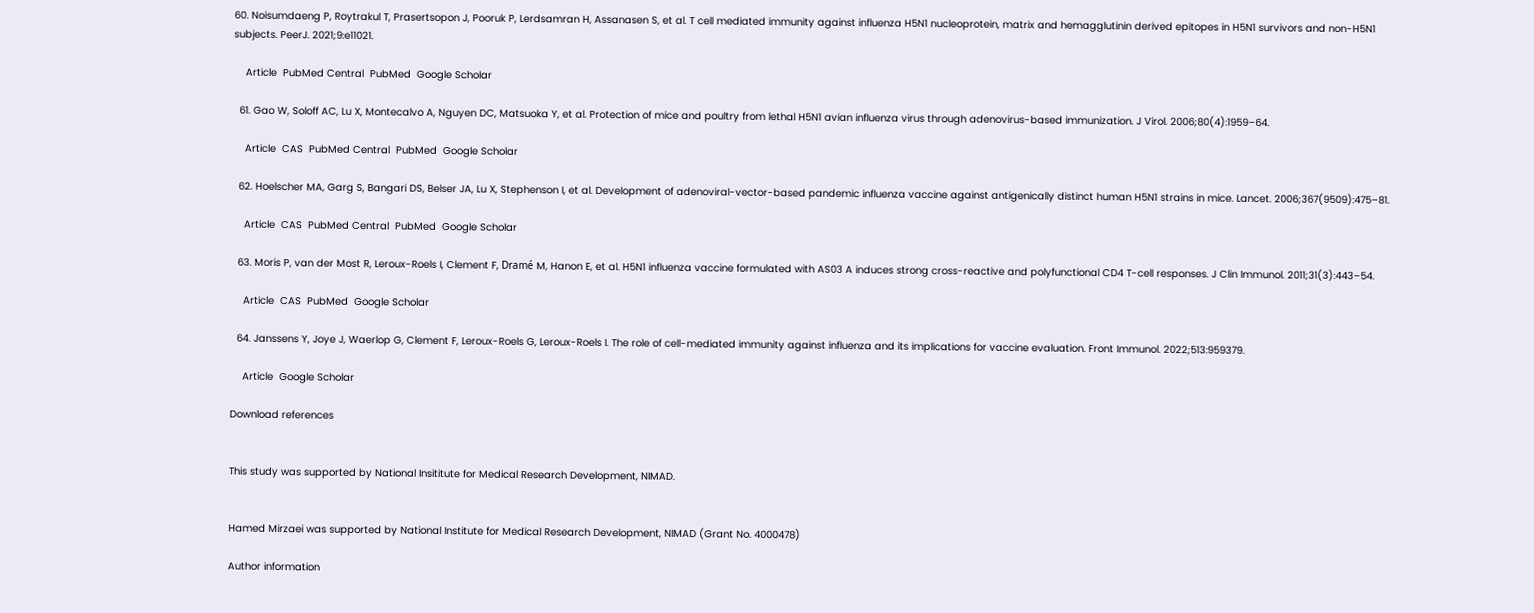60. Noisumdaeng P, Roytrakul T, Prasertsopon J, Pooruk P, Lerdsamran H, Assanasen S, et al. T cell mediated immunity against influenza H5N1 nucleoprotein, matrix and hemagglutinin derived epitopes in H5N1 survivors and non-H5N1 subjects. PeerJ. 2021;9:e11021.

    Article  PubMed Central  PubMed  Google Scholar

  61. Gao W, Soloff AC, Lu X, Montecalvo A, Nguyen DC, Matsuoka Y, et al. Protection of mice and poultry from lethal H5N1 avian influenza virus through adenovirus-based immunization. J Virol. 2006;80(4):1959–64.

    Article  CAS  PubMed Central  PubMed  Google Scholar

  62. Hoelscher MA, Garg S, Bangari DS, Belser JA, Lu X, Stephenson I, et al. Development of adenoviral-vector-based pandemic influenza vaccine against antigenically distinct human H5N1 strains in mice. Lancet. 2006;367(9509):475–81.

    Article  CAS  PubMed Central  PubMed  Google Scholar

  63. Moris P, van der Most R, Leroux-Roels I, Clement F, Dramé M, Hanon E, et al. H5N1 influenza vaccine formulated with AS03 A induces strong cross-reactive and polyfunctional CD4 T-cell responses. J Clin Immunol. 2011;31(3):443–54.

    Article  CAS  PubMed  Google Scholar

  64. Janssens Y, Joye J, Waerlop G, Clement F, Leroux-Roels G, Leroux-Roels I. The role of cell-mediated immunity against influenza and its implications for vaccine evaluation. Front Immunol. 2022;513:959379.

    Article  Google Scholar

Download references


This study was supported by National Insititute for Medical Research Development, NIMAD.


Hamed Mirzaei was supported by National Institute for Medical Research Development, NIMAD (Grant No. 4000478)

Author information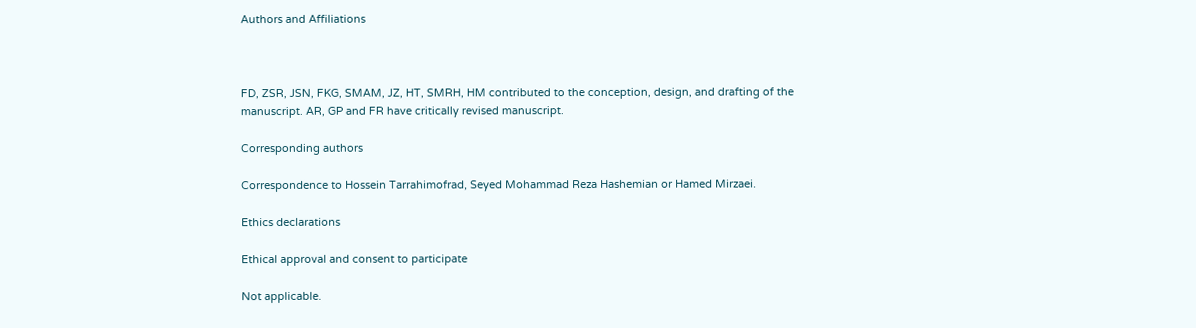Authors and Affiliations



FD, ZSR, JSN, FKG, SMAM, JZ, HT, SMRH, HM contributed to the conception, design, and drafting of the manuscript. AR, GP and FR have critically revised manuscript.

Corresponding authors

Correspondence to Hossein Tarrahimofrad, Seyed Mohammad Reza Hashemian or Hamed Mirzaei.

Ethics declarations

Ethical approval and consent to participate

Not applicable.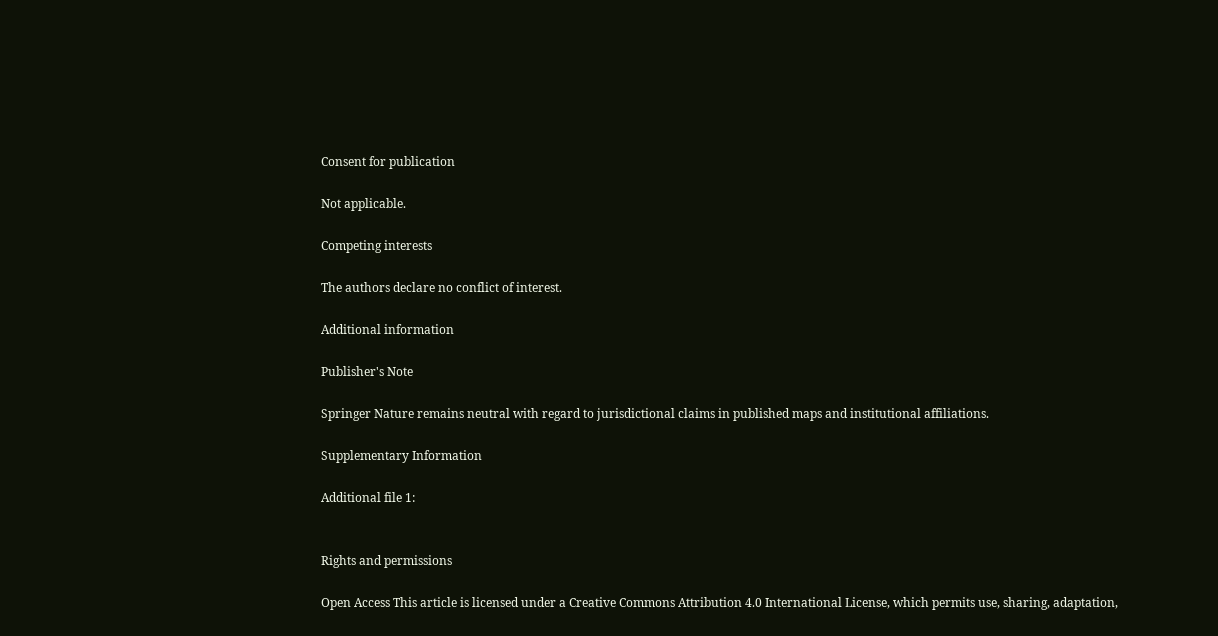Consent for publication

Not applicable.

Competing interests

The authors declare no conflict of interest.

Additional information

Publisher's Note

Springer Nature remains neutral with regard to jurisdictional claims in published maps and institutional affiliations.

Supplementary Information

Additional file 1:


Rights and permissions

Open Access This article is licensed under a Creative Commons Attribution 4.0 International License, which permits use, sharing, adaptation,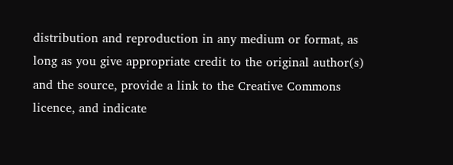distribution and reproduction in any medium or format, as long as you give appropriate credit to the original author(s) and the source, provide a link to the Creative Commons licence, and indicate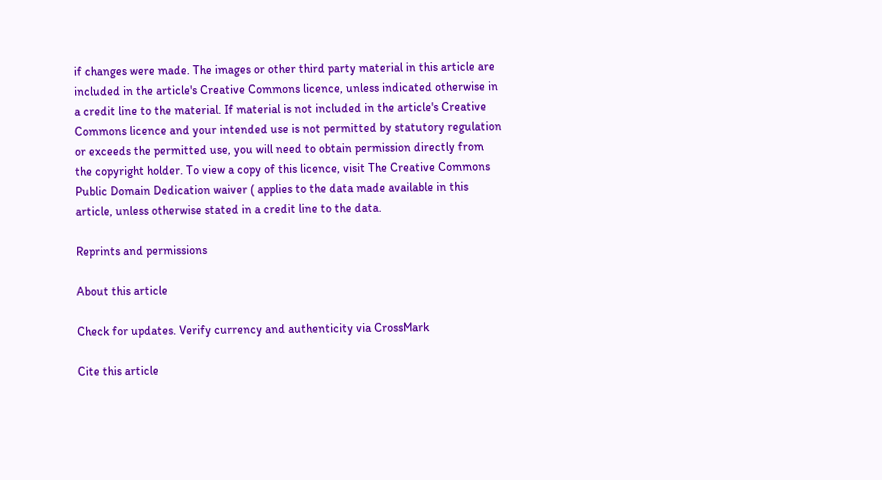if changes were made. The images or other third party material in this article are included in the article's Creative Commons licence, unless indicated otherwise in a credit line to the material. If material is not included in the article's Creative Commons licence and your intended use is not permitted by statutory regulation or exceeds the permitted use, you will need to obtain permission directly from the copyright holder. To view a copy of this licence, visit The Creative Commons Public Domain Dedication waiver ( applies to the data made available in this article, unless otherwise stated in a credit line to the data.

Reprints and permissions

About this article

Check for updates. Verify currency and authenticity via CrossMark

Cite this article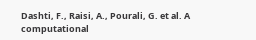Dashti, F., Raisi, A., Pourali, G. et al. A computational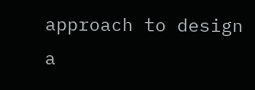approach to design a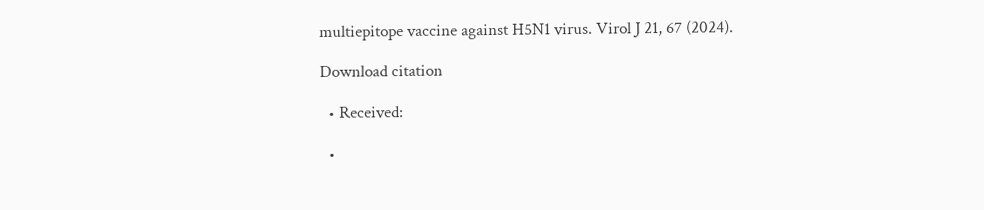multiepitope vaccine against H5N1 virus. Virol J 21, 67 (2024).

Download citation

  • Received:

  •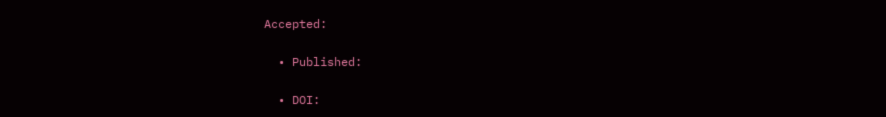Accepted:

  • Published:

  • DOI: